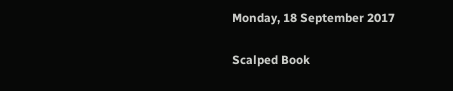Monday, 18 September 2017

Scalped Book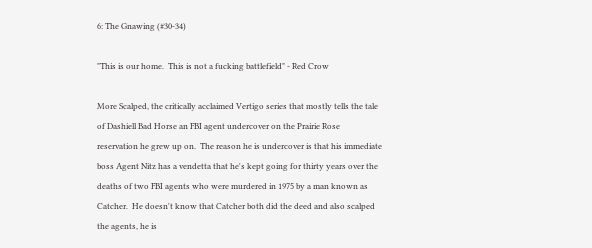6: The Gnawing (#30-34)

"This is our home.  This is not a fucking battlefield" - Red Crow

More Scalped, the critically acclaimed Vertigo series that mostly tells the tale of Dashiell Bad Horse an FBI agent undercover on the Prairie Rose reservation he grew up on.  The reason he is undercover is that his immediate boss Agent Nitz has a vendetta that he's kept going for thirty years over the deaths of two FBI agents who were murdered in 1975 by a man known as Catcher.  He doesn't know that Catcher both did the deed and also scalped the agents, he is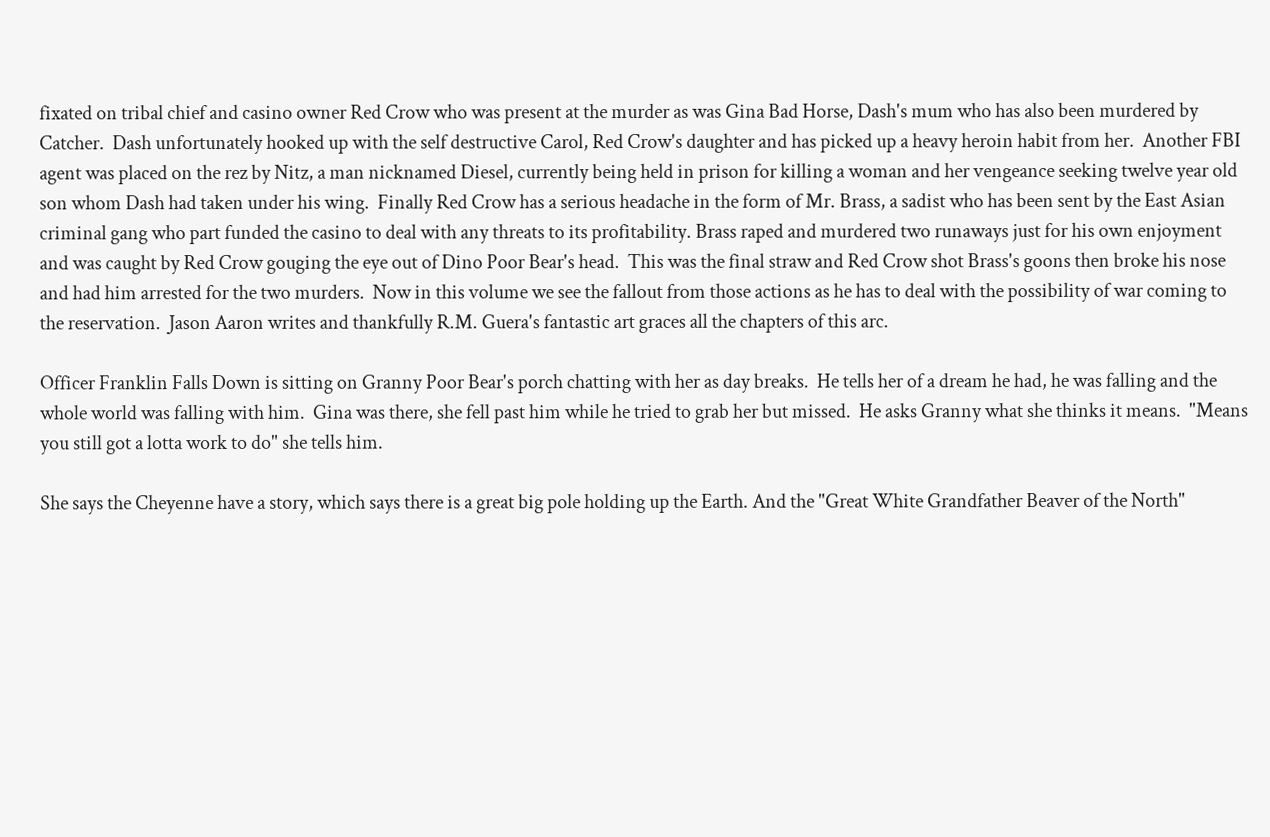fixated on tribal chief and casino owner Red Crow who was present at the murder as was Gina Bad Horse, Dash's mum who has also been murdered by Catcher.  Dash unfortunately hooked up with the self destructive Carol, Red Crow's daughter and has picked up a heavy heroin habit from her.  Another FBI agent was placed on the rez by Nitz, a man nicknamed Diesel, currently being held in prison for killing a woman and her vengeance seeking twelve year old son whom Dash had taken under his wing.  Finally Red Crow has a serious headache in the form of Mr. Brass, a sadist who has been sent by the East Asian criminal gang who part funded the casino to deal with any threats to its profitability. Brass raped and murdered two runaways just for his own enjoyment and was caught by Red Crow gouging the eye out of Dino Poor Bear's head.  This was the final straw and Red Crow shot Brass's goons then broke his nose and had him arrested for the two murders.  Now in this volume we see the fallout from those actions as he has to deal with the possibility of war coming to the reservation.  Jason Aaron writes and thankfully R.M. Guera's fantastic art graces all the chapters of this arc.

Officer Franklin Falls Down is sitting on Granny Poor Bear's porch chatting with her as day breaks.  He tells her of a dream he had, he was falling and the whole world was falling with him.  Gina was there, she fell past him while he tried to grab her but missed.  He asks Granny what she thinks it means.  "Means you still got a lotta work to do" she tells him.

She says the Cheyenne have a story, which says there is a great big pole holding up the Earth. And the "Great White Grandfather Beaver of the North"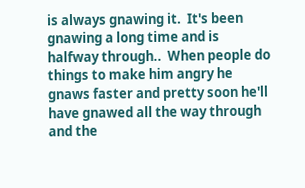is always gnawing it.  It's been gnawing a long time and is halfway through..  When people do things to make him angry he gnaws faster and pretty soon he'll have gnawed all the way through and the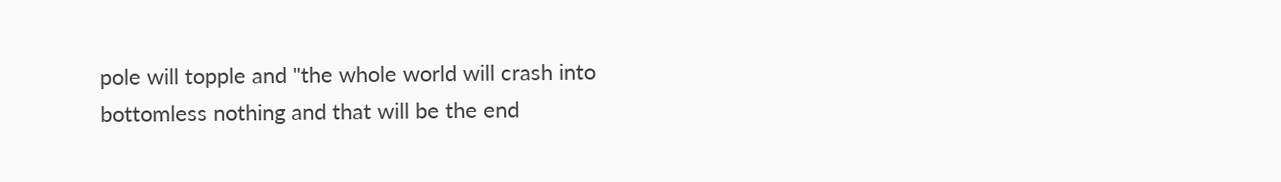pole will topple and "the whole world will crash into bottomless nothing and that will be the end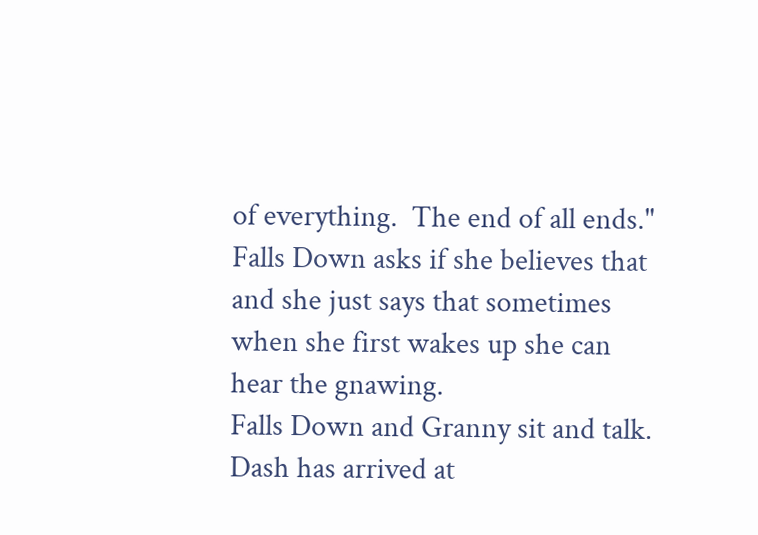of everything.  The end of all ends."  Falls Down asks if she believes that and she just says that sometimes when she first wakes up she can hear the gnawing.
Falls Down and Granny sit and talk.
Dash has arrived at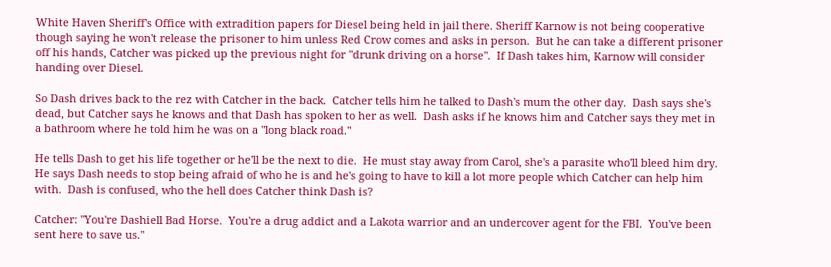White Haven Sheriff's Office with extradition papers for Diesel being held in jail there. Sheriff Karnow is not being cooperative though saying he won't release the prisoner to him unless Red Crow comes and asks in person.  But he can take a different prisoner off his hands, Catcher was picked up the previous night for "drunk driving on a horse".  If Dash takes him, Karnow will consider handing over Diesel.

So Dash drives back to the rez with Catcher in the back.  Catcher tells him he talked to Dash's mum the other day.  Dash says she's dead, but Catcher says he knows and that Dash has spoken to her as well.  Dash asks if he knows him and Catcher says they met in a bathroom where he told him he was on a "long black road."

He tells Dash to get his life together or he'll be the next to die.  He must stay away from Carol, she's a parasite who'll bleed him dry.  He says Dash needs to stop being afraid of who he is and he's going to have to kill a lot more people which Catcher can help him with.  Dash is confused, who the hell does Catcher think Dash is?

Catcher: "You're Dashiell Bad Horse.  You're a drug addict and a Lakota warrior and an undercover agent for the FBI.  You've been sent here to save us."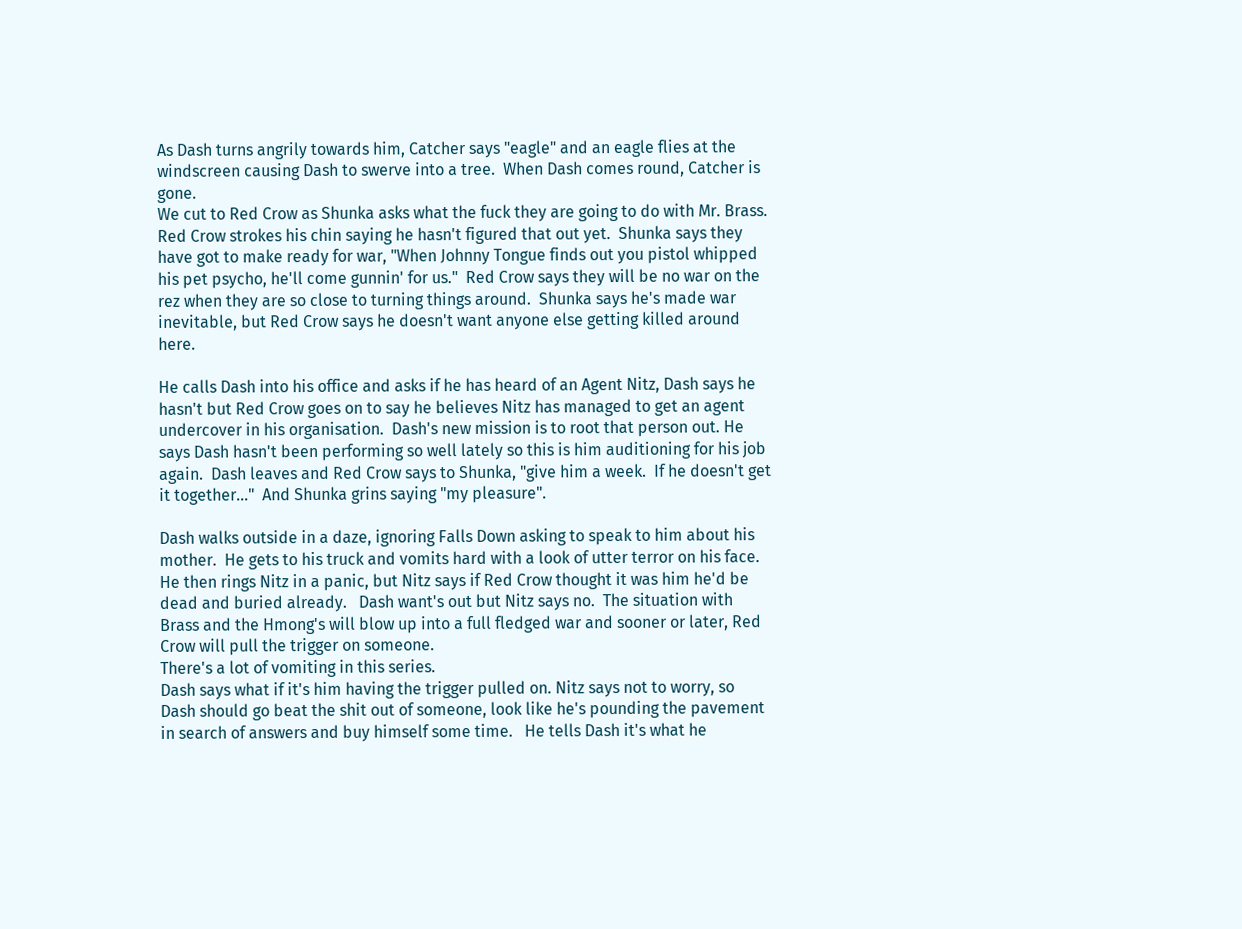As Dash turns angrily towards him, Catcher says "eagle" and an eagle flies at the windscreen causing Dash to swerve into a tree.  When Dash comes round, Catcher is gone.
We cut to Red Crow as Shunka asks what the fuck they are going to do with Mr. Brass.  Red Crow strokes his chin saying he hasn't figured that out yet.  Shunka says they have got to make ready for war, "When Johnny Tongue finds out you pistol whipped his pet psycho, he'll come gunnin' for us."  Red Crow says they will be no war on the rez when they are so close to turning things around.  Shunka says he's made war inevitable, but Red Crow says he doesn't want anyone else getting killed around here.

He calls Dash into his office and asks if he has heard of an Agent Nitz, Dash says he hasn't but Red Crow goes on to say he believes Nitz has managed to get an agent undercover in his organisation.  Dash's new mission is to root that person out. He says Dash hasn't been performing so well lately so this is him auditioning for his job again.  Dash leaves and Red Crow says to Shunka, "give him a week.  If he doesn't get it together..."  And Shunka grins saying "my pleasure".

Dash walks outside in a daze, ignoring Falls Down asking to speak to him about his mother.  He gets to his truck and vomits hard with a look of utter terror on his face.  He then rings Nitz in a panic, but Nitz says if Red Crow thought it was him he'd be dead and buried already.   Dash want's out but Nitz says no.  The situation with Brass and the Hmong's will blow up into a full fledged war and sooner or later, Red Crow will pull the trigger on someone.
There's a lot of vomiting in this series.
Dash says what if it's him having the trigger pulled on. Nitz says not to worry, so Dash should go beat the shit out of someone, look like he's pounding the pavement in search of answers and buy himself some time.   He tells Dash it's what he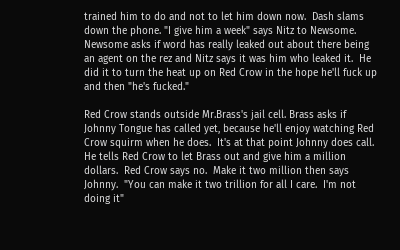trained him to do and not to let him down now.  Dash slams down the phone. "I give him a week" says Nitz to Newsome. Newsome asks if word has really leaked out about there being an agent on the rez and Nitz says it was him who leaked it.  He did it to turn the heat up on Red Crow in the hope he'll fuck up and then "he's fucked."

Red Crow stands outside Mr.Brass's jail cell. Brass asks if Johnny Tongue has called yet, because he'll enjoy watching Red Crow squirm when he does.  It's at that point Johnny does call.  He tells Red Crow to let Brass out and give him a million dollars.  Red Crow says no.  Make it two million then says Johnny.  "You can make it two trillion for all I care.  I'm not doing it"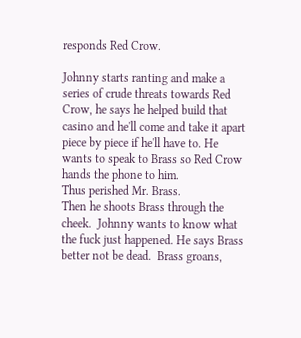responds Red Crow.

Johnny starts ranting and make a series of crude threats towards Red Crow, he says he helped build that casino and he'll come and take it apart piece by piece if he'll have to. He wants to speak to Brass so Red Crow hands the phone to him.
Thus perished Mr. Brass.
Then he shoots Brass through the cheek.  Johnny wants to know what the fuck just happened. He says Brass better not be dead.  Brass groans,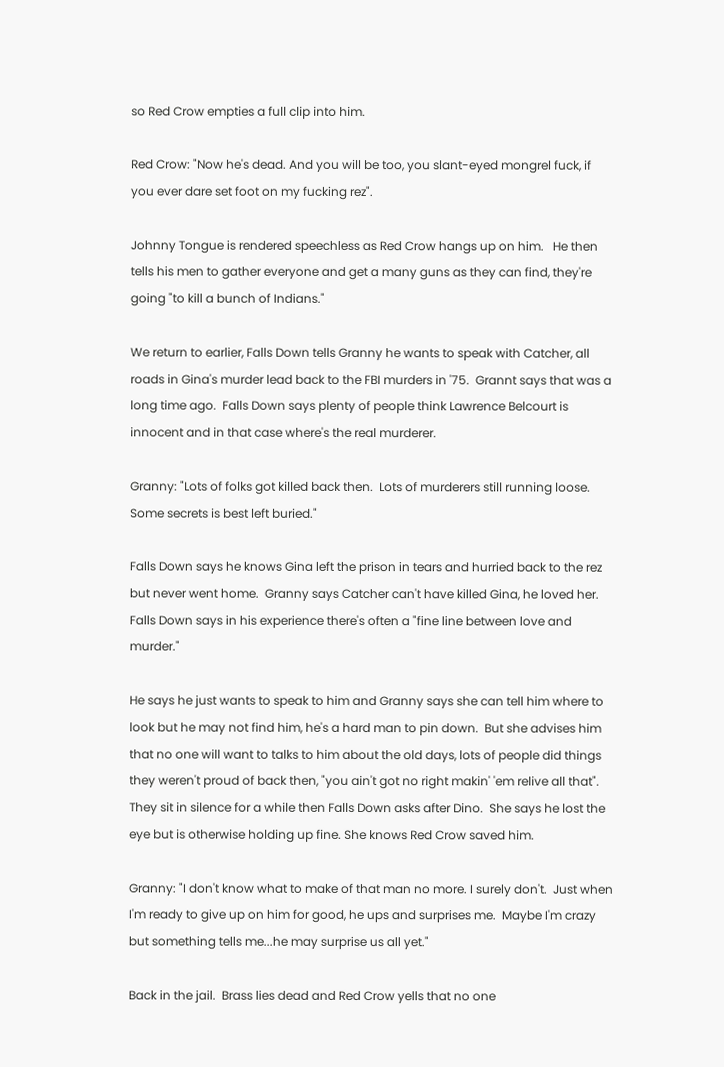so Red Crow empties a full clip into him.

Red Crow: "Now he's dead. And you will be too, you slant-eyed mongrel fuck, if you ever dare set foot on my fucking rez".

Johnny Tongue is rendered speechless as Red Crow hangs up on him.   He then tells his men to gather everyone and get a many guns as they can find, they're going "to kill a bunch of Indians."

We return to earlier, Falls Down tells Granny he wants to speak with Catcher, all roads in Gina's murder lead back to the FBI murders in '75.  Grannt says that was a long time ago.  Falls Down says plenty of people think Lawrence Belcourt is innocent and in that case where's the real murderer.

Granny: "Lots of folks got killed back then.  Lots of murderers still running loose.  Some secrets is best left buried."

Falls Down says he knows Gina left the prison in tears and hurried back to the rez but never went home.  Granny says Catcher can't have killed Gina, he loved her.  Falls Down says in his experience there's often a "fine line between love and murder."

He says he just wants to speak to him and Granny says she can tell him where to look but he may not find him, he's a hard man to pin down.  But she advises him that no one will want to talks to him about the old days, lots of people did things they weren't proud of back then, "you ain't got no right makin' 'em relive all that". They sit in silence for a while then Falls Down asks after Dino.  She says he lost the eye but is otherwise holding up fine. She knows Red Crow saved him.

Granny: "I don't know what to make of that man no more. I surely don't.  Just when I'm ready to give up on him for good, he ups and surprises me.  Maybe I'm crazy but something tells me...he may surprise us all yet."

Back in the jail.  Brass lies dead and Red Crow yells that no one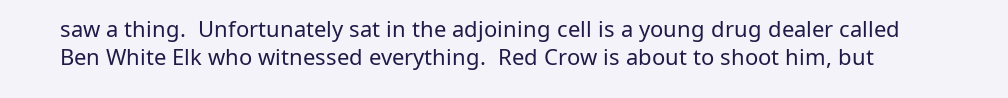saw a thing.  Unfortunately sat in the adjoining cell is a young drug dealer called Ben White Elk who witnessed everything.  Red Crow is about to shoot him, but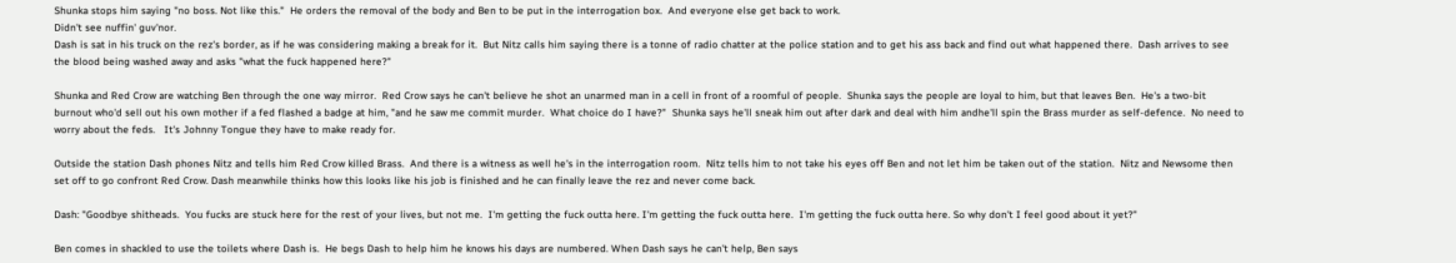Shunka stops him saying "no boss. Not like this."  He orders the removal of the body and Ben to be put in the interrogation box.  And everyone else get back to work.
Didn't see nuffin' guv'nor.
Dash is sat in his truck on the rez's border, as if he was considering making a break for it.  But Nitz calls him saying there is a tonne of radio chatter at the police station and to get his ass back and find out what happened there.  Dash arrives to see the blood being washed away and asks "what the fuck happened here?"

Shunka and Red Crow are watching Ben through the one way mirror.  Red Crow says he can't believe he shot an unarmed man in a cell in front of a roomful of people.  Shunka says the people are loyal to him, but that leaves Ben.  He's a two-bit burnout who'd sell out his own mother if a fed flashed a badge at him, "and he saw me commit murder.  What choice do I have?"  Shunka says he'll sneak him out after dark and deal with him andhe'll spin the Brass murder as self-defence.  No need to worry about the feds.   It's Johnny Tongue they have to make ready for.

Outside the station Dash phones Nitz and tells him Red Crow killed Brass.  And there is a witness as well he's in the interrogation room.  Nitz tells him to not take his eyes off Ben and not let him be taken out of the station.  Nitz and Newsome then set off to go confront Red Crow. Dash meanwhile thinks how this looks like his job is finished and he can finally leave the rez and never come back.

Dash: "Goodbye shitheads.  You fucks are stuck here for the rest of your lives, but not me.  I'm getting the fuck outta here. I'm getting the fuck outta here.  I'm getting the fuck outta here. So why don't I feel good about it yet?"

Ben comes in shackled to use the toilets where Dash is.  He begs Dash to help him he knows his days are numbered. When Dash says he can't help, Ben says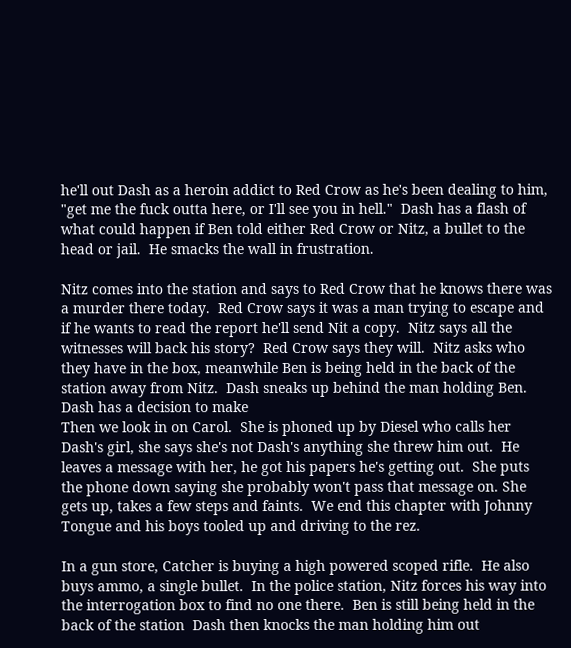he'll out Dash as a heroin addict to Red Crow as he's been dealing to him, "get me the fuck outta here, or I'll see you in hell."  Dash has a flash of what could happen if Ben told either Red Crow or Nitz, a bullet to the head or jail.  He smacks the wall in frustration.

Nitz comes into the station and says to Red Crow that he knows there was a murder there today.  Red Crow says it was a man trying to escape and if he wants to read the report he'll send Nit a copy.  Nitz says all the witnesses will back his story?  Red Crow says they will.  Nitz asks who they have in the box, meanwhile Ben is being held in the back of the station away from Nitz.  Dash sneaks up behind the man holding Ben.
Dash has a decision to make
Then we look in on Carol.  She is phoned up by Diesel who calls her Dash's girl, she says she's not Dash's anything she threw him out.  He leaves a message with her, he got his papers he's getting out.  She puts the phone down saying she probably won't pass that message on. She gets up, takes a few steps and faints.  We end this chapter with Johnny Tongue and his boys tooled up and driving to the rez.

In a gun store, Catcher is buying a high powered scoped rifle.  He also buys ammo, a single bullet.  In the police station, Nitz forces his way into the interrogation box to find no one there.  Ben is still being held in the back of the station  Dash then knocks the man holding him out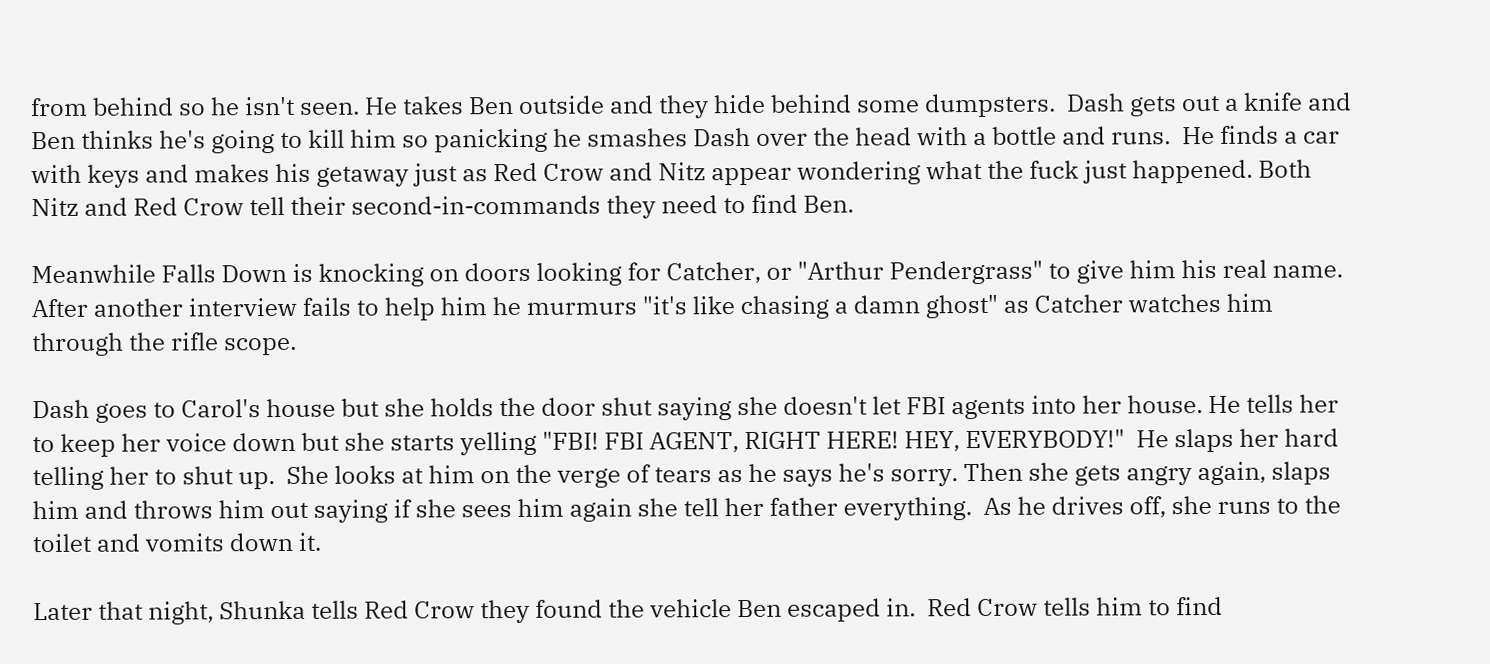from behind so he isn't seen. He takes Ben outside and they hide behind some dumpsters.  Dash gets out a knife and Ben thinks he's going to kill him so panicking he smashes Dash over the head with a bottle and runs.  He finds a car with keys and makes his getaway just as Red Crow and Nitz appear wondering what the fuck just happened. Both Nitz and Red Crow tell their second-in-commands they need to find Ben.

Meanwhile Falls Down is knocking on doors looking for Catcher, or "Arthur Pendergrass" to give him his real name.   After another interview fails to help him he murmurs "it's like chasing a damn ghost" as Catcher watches him through the rifle scope.

Dash goes to Carol's house but she holds the door shut saying she doesn't let FBI agents into her house. He tells her to keep her voice down but she starts yelling "FBI! FBI AGENT, RIGHT HERE! HEY, EVERYBODY!"  He slaps her hard telling her to shut up.  She looks at him on the verge of tears as he says he's sorry. Then she gets angry again, slaps him and throws him out saying if she sees him again she tell her father everything.  As he drives off, she runs to the toilet and vomits down it.

Later that night, Shunka tells Red Crow they found the vehicle Ben escaped in.  Red Crow tells him to find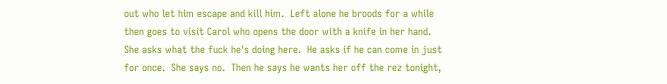out who let him escape and kill him.  Left alone he broods for a while then goes to visit Carol who opens the door with a knife in her hand.  She asks what the fuck he's doing here.  He asks if he can come in just for once.  She says no.  Then he says he wants her off the rez tonight,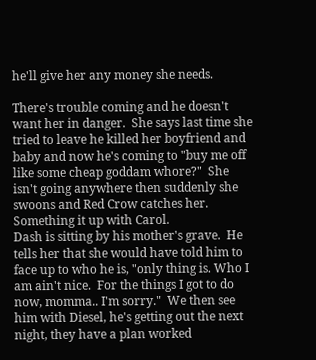he'll give her any money she needs.

There's trouble coming and he doesn't want her in danger.  She says last time she tried to leave he killed her boyfriend and baby and now he's coming to "buy me off like some cheap goddam whore?"  She isn't going anywhere then suddenly she swoons and Red Crow catches her.
Something it up with Carol.
Dash is sitting by his mother's grave.  He tells her that she would have told him to face up to who he is, "only thing is. Who I am ain't nice.  For the things I got to do now, momma.. I'm sorry."  We then see him with Diesel, he's getting out the next night, they have a plan worked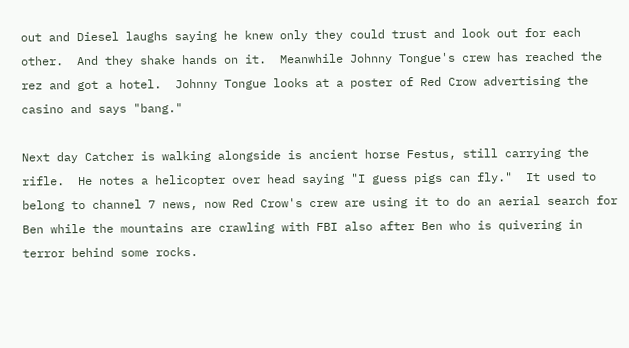out and Diesel laughs saying he knew only they could trust and look out for each other.  And they shake hands on it.  Meanwhile Johnny Tongue's crew has reached the rez and got a hotel.  Johnny Tongue looks at a poster of Red Crow advertising the casino and says "bang."

Next day Catcher is walking alongside is ancient horse Festus, still carrying the rifle.  He notes a helicopter over head saying "I guess pigs can fly."  It used to belong to channel 7 news, now Red Crow's crew are using it to do an aerial search for Ben while the mountains are crawling with FBI also after Ben who is quivering in terror behind some rocks.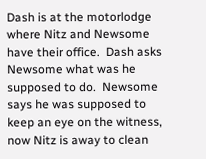Dash is at the motorlodge where Nitz and Newsome have their office.  Dash asks Newsome what was he supposed to do.  Newsome says he was supposed to keep an eye on the witness, now Nitz is away to clean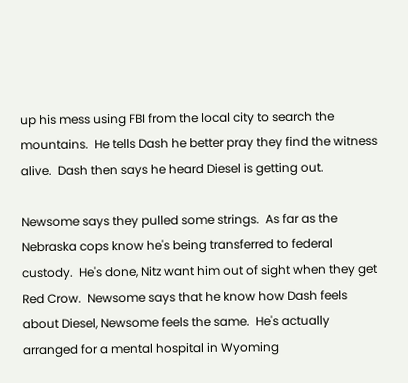up his mess using FBI from the local city to search the mountains.  He tells Dash he better pray they find the witness alive.  Dash then says he heard Diesel is getting out.

Newsome says they pulled some strings.  As far as the Nebraska cops know he's being transferred to federal custody.  He's done, Nitz want him out of sight when they get Red Crow.  Newsome says that he know how Dash feels about Diesel, Newsome feels the same.  He's actually arranged for a mental hospital in Wyoming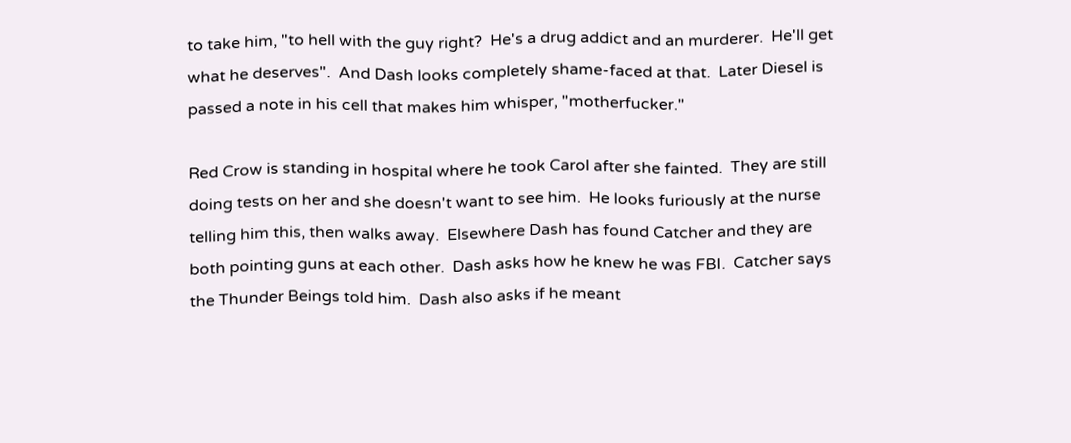to take him, "to hell with the guy right?  He's a drug addict and an murderer.  He'll get what he deserves".  And Dash looks completely shame-faced at that.  Later Diesel is passed a note in his cell that makes him whisper, "motherfucker."

Red Crow is standing in hospital where he took Carol after she fainted.  They are still doing tests on her and she doesn't want to see him.  He looks furiously at the nurse telling him this, then walks away.  Elsewhere Dash has found Catcher and they are both pointing guns at each other.  Dash asks how he knew he was FBI.  Catcher says the Thunder Beings told him.  Dash also asks if he meant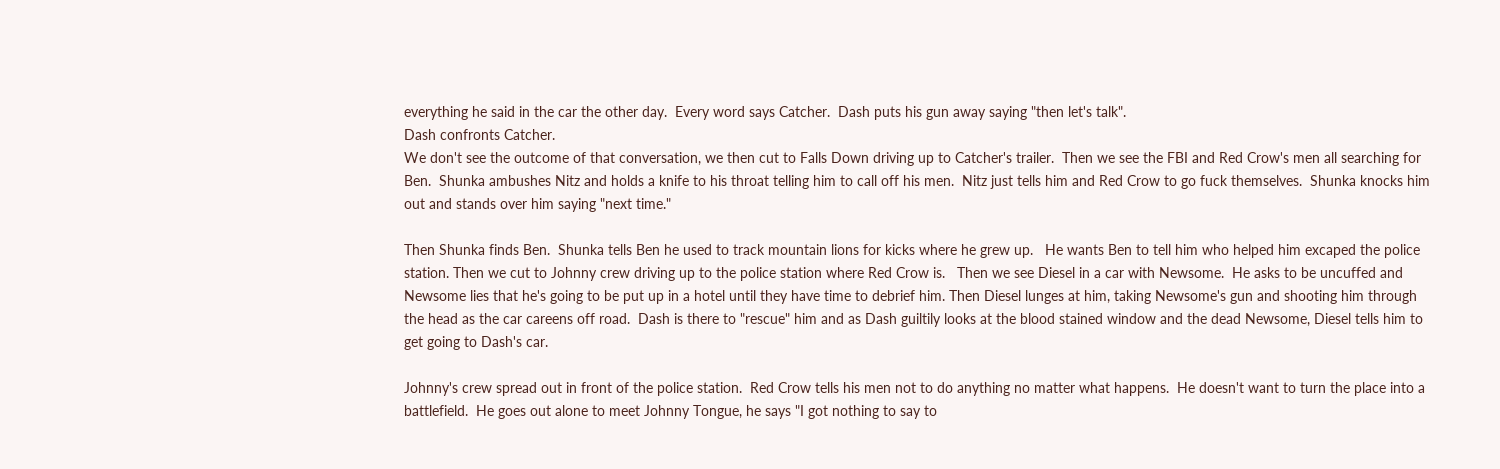everything he said in the car the other day.  Every word says Catcher.  Dash puts his gun away saying "then let's talk".
Dash confronts Catcher.
We don't see the outcome of that conversation, we then cut to Falls Down driving up to Catcher's trailer.  Then we see the FBI and Red Crow's men all searching for Ben.  Shunka ambushes Nitz and holds a knife to his throat telling him to call off his men.  Nitz just tells him and Red Crow to go fuck themselves.  Shunka knocks him out and stands over him saying "next time."

Then Shunka finds Ben.  Shunka tells Ben he used to track mountain lions for kicks where he grew up.   He wants Ben to tell him who helped him excaped the police station. Then we cut to Johnny crew driving up to the police station where Red Crow is.   Then we see Diesel in a car with Newsome.  He asks to be uncuffed and Newsome lies that he's going to be put up in a hotel until they have time to debrief him. Then Diesel lunges at him, taking Newsome's gun and shooting him through the head as the car careens off road.  Dash is there to "rescue" him and as Dash guiltily looks at the blood stained window and the dead Newsome, Diesel tells him to get going to Dash's car.

Johnny's crew spread out in front of the police station.  Red Crow tells his men not to do anything no matter what happens.  He doesn't want to turn the place into a battlefield.  He goes out alone to meet Johnny Tongue, he says "I got nothing to say to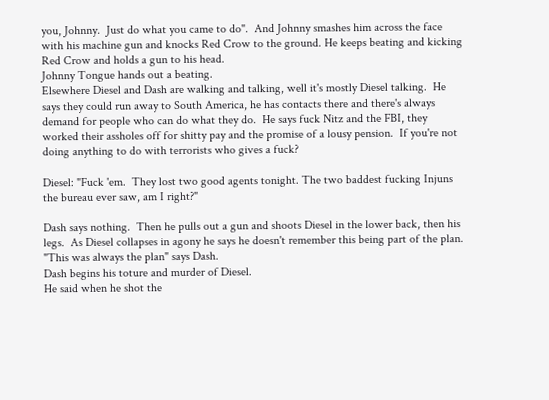you, Johnny.  Just do what you came to do".  And Johnny smashes him across the face with his machine gun and knocks Red Crow to the ground. He keeps beating and kicking Red Crow and holds a gun to his head.
Johnny Tongue hands out a beating.
Elsewhere Diesel and Dash are walking and talking, well it's mostly Diesel talking.  He says they could run away to South America, he has contacts there and there's always demand for people who can do what they do.  He says fuck Nitz and the FBI, they worked their assholes off for shitty pay and the promise of a lousy pension.  If you're not doing anything to do with terrorists who gives a fuck?

Diesel: "Fuck 'em.  They lost two good agents tonight. The two baddest fucking Injuns the bureau ever saw, am I right?"

Dash says nothing.  Then he pulls out a gun and shoots Diesel in the lower back, then his legs.  As Diesel collapses in agony he says he doesn't remember this being part of the plan.  "This was always the plan" says Dash.
Dash begins his toture and murder of Diesel.
He said when he shot the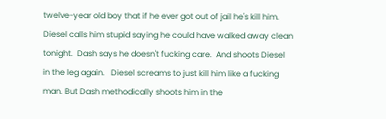twelve-year old boy that if he ever got out of jail he's kill him.  Diesel calls him stupid saying he could have walked away clean tonight.  Dash says he doesn't fucking care.  And shoots Diesel in the leg again.   Diesel screams to just kill him like a fucking man. But Dash methodically shoots him in the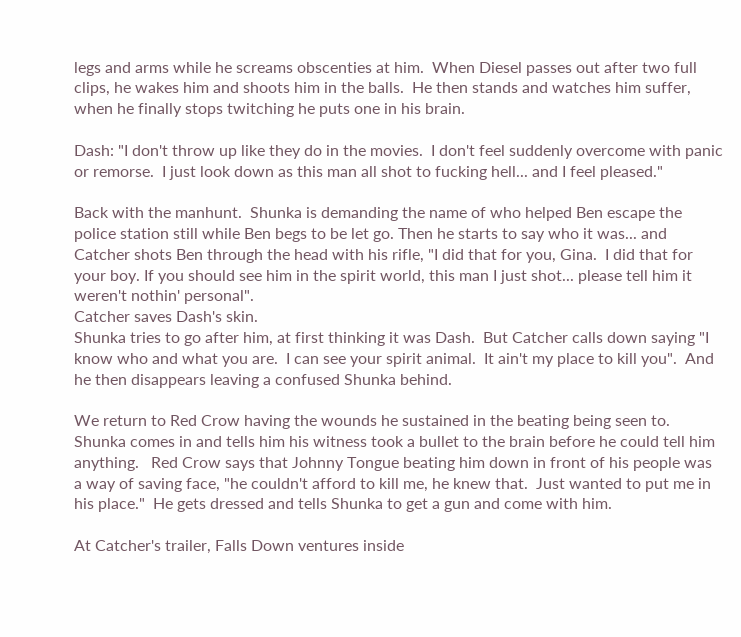legs and arms while he screams obscenties at him.  When Diesel passes out after two full clips, he wakes him and shoots him in the balls.  He then stands and watches him suffer, when he finally stops twitching he puts one in his brain.

Dash: "I don't throw up like they do in the movies.  I don't feel suddenly overcome with panic or remorse.  I just look down as this man all shot to fucking hell... and I feel pleased."

Back with the manhunt.  Shunka is demanding the name of who helped Ben escape the police station still while Ben begs to be let go. Then he starts to say who it was... and Catcher shots Ben through the head with his rifle, "I did that for you, Gina.  I did that for your boy. If you should see him in the spirit world, this man I just shot... please tell him it weren't nothin' personal".
Catcher saves Dash's skin.
Shunka tries to go after him, at first thinking it was Dash.  But Catcher calls down saying "I know who and what you are.  I can see your spirit animal.  It ain't my place to kill you".  And he then disappears leaving a confused Shunka behind.

We return to Red Crow having the wounds he sustained in the beating being seen to. Shunka comes in and tells him his witness took a bullet to the brain before he could tell him anything.   Red Crow says that Johnny Tongue beating him down in front of his people was a way of saving face, "he couldn't afford to kill me, he knew that.  Just wanted to put me in his place."  He gets dressed and tells Shunka to get a gun and come with him.

At Catcher's trailer, Falls Down ventures inside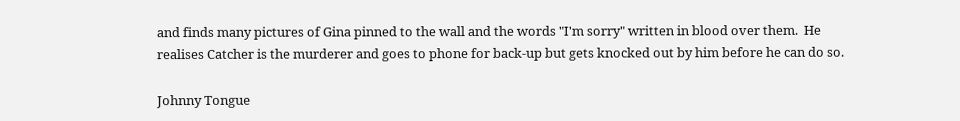and finds many pictures of Gina pinned to the wall and the words "I'm sorry" written in blood over them.  He realises Catcher is the murderer and goes to phone for back-up but gets knocked out by him before he can do so.

Johnny Tongue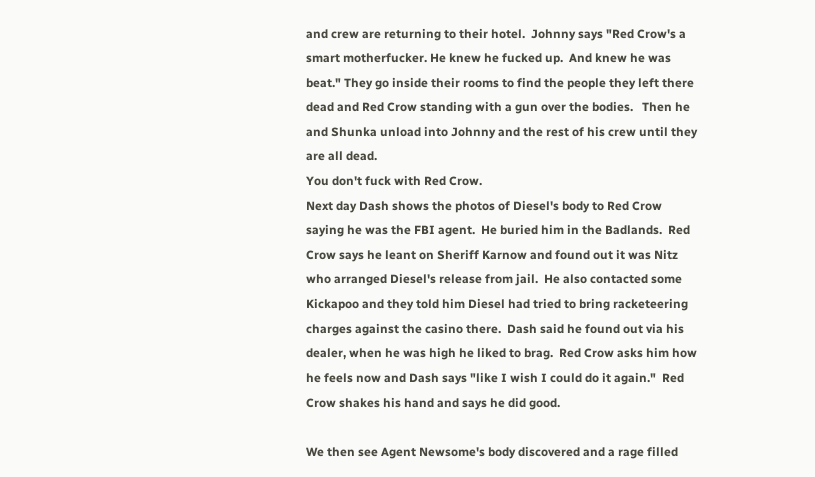and crew are returning to their hotel.  Johnny says "Red Crow's a smart motherfucker. He knew he fucked up.  And knew he was beat." They go inside their rooms to find the people they left there dead and Red Crow standing with a gun over the bodies.   Then he and Shunka unload into Johnny and the rest of his crew until they are all dead.
You don't fuck with Red Crow.
Next day Dash shows the photos of Diesel's body to Red Crow saying he was the FBI agent.  He buried him in the Badlands.  Red Crow says he leant on Sheriff Karnow and found out it was Nitz who arranged Diesel's release from jail.  He also contacted some Kickapoo and they told him Diesel had tried to bring racketeering charges against the casino there.  Dash said he found out via his dealer, when he was high he liked to brag.  Red Crow asks him how he feels now and Dash says "like I wish I could do it again."  Red Crow shakes his hand and says he did good.

We then see Agent Newsome's body discovered and a rage filled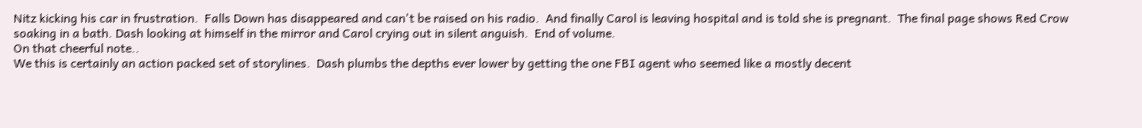Nitz kicking his car in frustration.  Falls Down has disappeared and can't be raised on his radio.  And finally Carol is leaving hospital and is told she is pregnant.  The final page shows Red Crow soaking in a bath. Dash looking at himself in the mirror and Carol crying out in silent anguish.  End of volume.
On that cheerful note..
We this is certainly an action packed set of storylines.  Dash plumbs the depths ever lower by getting the one FBI agent who seemed like a mostly decent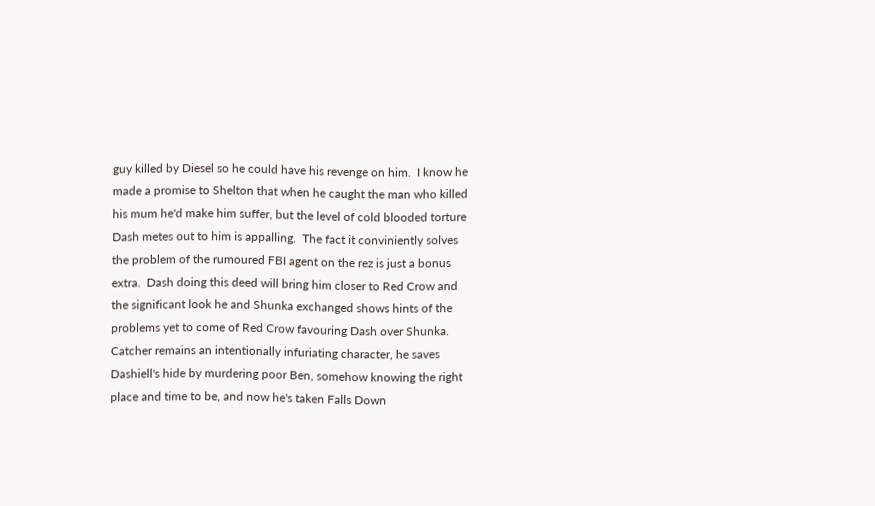guy killed by Diesel so he could have his revenge on him.  I know he made a promise to Shelton that when he caught the man who killed his mum he'd make him suffer, but the level of cold blooded torture Dash metes out to him is appalling.  The fact it conviniently solves the problem of the rumoured FBI agent on the rez is just a bonus extra.  Dash doing this deed will bring him closer to Red Crow and the significant look he and Shunka exchanged shows hints of the problems yet to come of Red Crow favouring Dash over Shunka.  Catcher remains an intentionally infuriating character, he saves Dashiell's hide by murdering poor Ben, somehow knowing the right place and time to be, and now he's taken Falls Down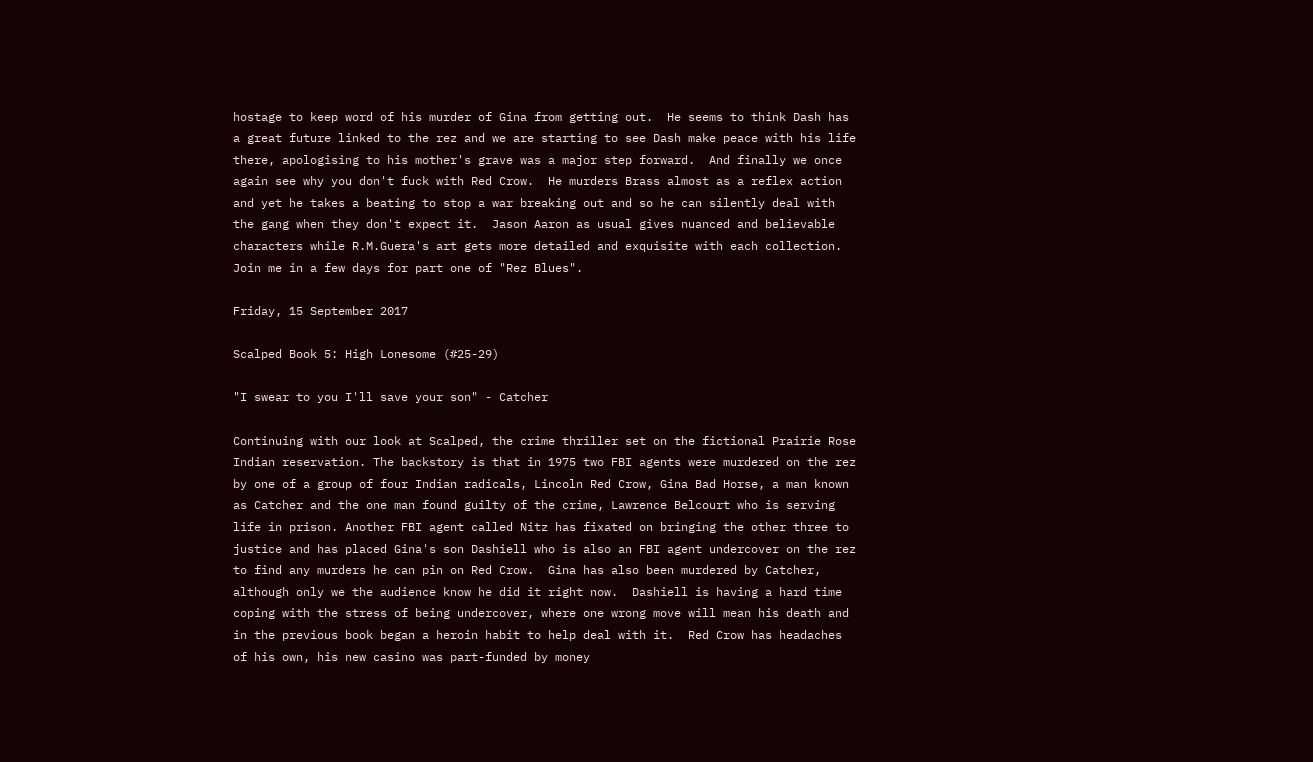hostage to keep word of his murder of Gina from getting out.  He seems to think Dash has a great future linked to the rez and we are starting to see Dash make peace with his life there, apologising to his mother's grave was a major step forward.  And finally we once again see why you don't fuck with Red Crow.  He murders Brass almost as a reflex action and yet he takes a beating to stop a war breaking out and so he can silently deal with the gang when they don't expect it.  Jason Aaron as usual gives nuanced and believable characters while R.M.Guera's art gets more detailed and exquisite with each collection.  Join me in a few days for part one of "Rez Blues".

Friday, 15 September 2017

Scalped Book 5: High Lonesome (#25-29)

"I swear to you I'll save your son" - Catcher

Continuing with our look at Scalped, the crime thriller set on the fictional Prairie Rose Indian reservation. The backstory is that in 1975 two FBI agents were murdered on the rez by one of a group of four Indian radicals, Lincoln Red Crow, Gina Bad Horse, a man known as Catcher and the one man found guilty of the crime, Lawrence Belcourt who is serving life in prison. Another FBI agent called Nitz has fixated on bringing the other three to justice and has placed Gina's son Dashiell who is also an FBI agent undercover on the rez to find any murders he can pin on Red Crow.  Gina has also been murdered by Catcher, although only we the audience know he did it right now.  Dashiell is having a hard time coping with the stress of being undercover, where one wrong move will mean his death and in the previous book began a heroin habit to help deal with it.  Red Crow has headaches of his own, his new casino was part-funded by money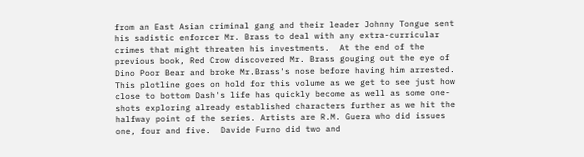from an East Asian criminal gang and their leader Johnny Tongue sent his sadistic enforcer Mr. Brass to deal with any extra-curricular crimes that might threaten his investments.  At the end of the previous book, Red Crow discovered Mr. Brass gouging out the eye of Dino Poor Bear and broke Mr.Brass's nose before having him arrested.  This plotline goes on hold for this volume as we get to see just how close to bottom Dash's life has quickly become as well as some one-shots exploring already established characters further as we hit the halfway point of the series. Artists are R.M. Guera who did issues one, four and five.  Davide Furno did two and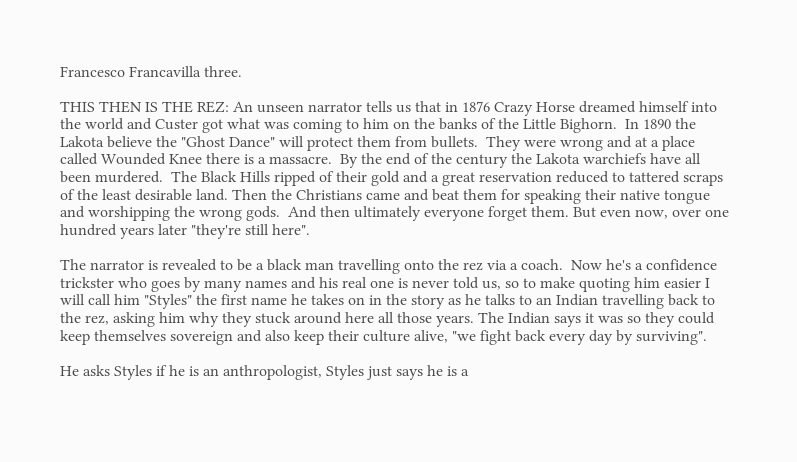Francesco Francavilla three.

THIS THEN IS THE REZ: An unseen narrator tells us that in 1876 Crazy Horse dreamed himself into the world and Custer got what was coming to him on the banks of the Little Bighorn.  In 1890 the Lakota believe the "Ghost Dance" will protect them from bullets.  They were wrong and at a place called Wounded Knee there is a massacre.  By the end of the century the Lakota warchiefs have all been murdered.  The Black Hills ripped of their gold and a great reservation reduced to tattered scraps of the least desirable land. Then the Christians came and beat them for speaking their native tongue and worshipping the wrong gods.  And then ultimately everyone forget them. But even now, over one hundred years later "they're still here".

The narrator is revealed to be a black man travelling onto the rez via a coach.  Now he's a confidence trickster who goes by many names and his real one is never told us, so to make quoting him easier I will call him "Styles" the first name he takes on in the story as he talks to an Indian travelling back to the rez, asking him why they stuck around here all those years. The Indian says it was so they could keep themselves sovereign and also keep their culture alive, "we fight back every day by surviving".

He asks Styles if he is an anthropologist, Styles just says he is a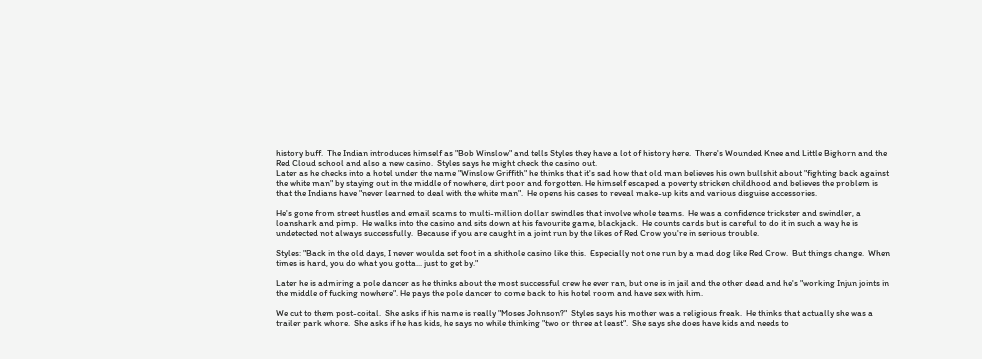history buff.  The Indian introduces himself as "Bob Winslow" and tells Styles they have a lot of history here.  There's Wounded Knee and Little Bighorn and the Red Cloud school and also a new casino.  Styles says he might check the casino out.
Later as he checks into a hotel under the name "Winslow Griffith" he thinks that it's sad how that old man believes his own bullshit about "fighting back against the white man" by staying out in the middle of nowhere, dirt poor and forgotten. He himself escaped a poverty stricken childhood and believes the problem is that the Indians have "never learned to deal with the white man".  He opens his cases to reveal make-up kits and various disguise accessories.

He's gone from street hustles and email scams to multi-million dollar swindles that involve whole teams.  He was a confidence trickster and swindler, a loanshark and pimp.  He walks into the casino and sits down at his favourite game, blackjack.  He counts cards but is careful to do it in such a way he is undetected not always successfully.  Because if you are caught in a joint run by the likes of Red Crow you're in serious trouble.

Styles: "Back in the old days, I never woulda set foot in a shithole casino like this.  Especially not one run by a mad dog like Red Crow.  But things change.  When times is hard, you do what you gotta... just to get by."

Later he is admiring a pole dancer as he thinks about the most successful crew he ever ran, but one is in jail and the other dead and he's "working Injun joints in the middle of fucking nowhere". He pays the pole dancer to come back to his hotel room and have sex with him.

We cut to them post-coital.  She asks if his name is really "Moses Johnson?"  Styles says his mother was a religious freak.  He thinks that actually she was a trailer park whore.  She asks if he has kids, he says no while thinking "two or three at least".  She says she does have kids and needs to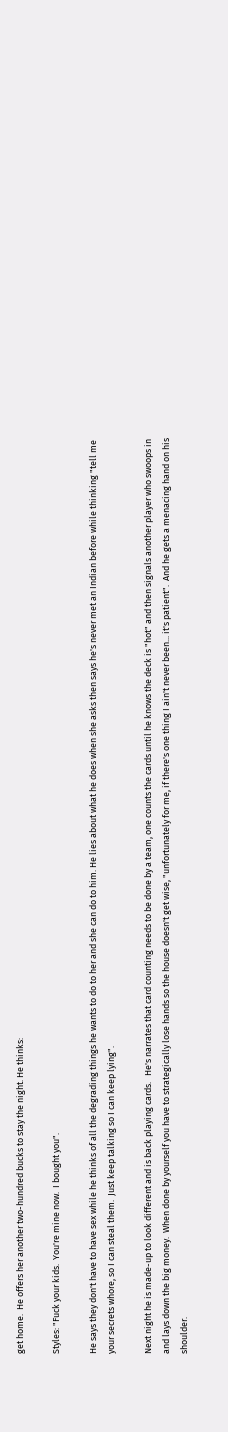get home.  He offers her another two-hundred bucks to stay the night. He thinks:

Styles: "Fuck your kids.  You're mine now.  I bought you".

He says they don't have to have sex while he thinks of all the degrading things he wants to do to her and she can do to him. He lies about what he does when she asks then says he's never met an Indian before while thinking "tell me your secrets whore, so I can steal them.  Just keep talking so I can keep lying".

Next night he is made-up to look different and is back playing cards.   He's narrates that card counting needs to be done by a team, one counts the cards until he knows the deck is "hot" and then signals another player who swoops in and lays down the big money.  When done by yourself you have to strategically lose hands so the house doesn't get wise, "unfortunately for me, if there's one thing I ain't never been... it's patient".  And he gets a menacing hand on his shoulder.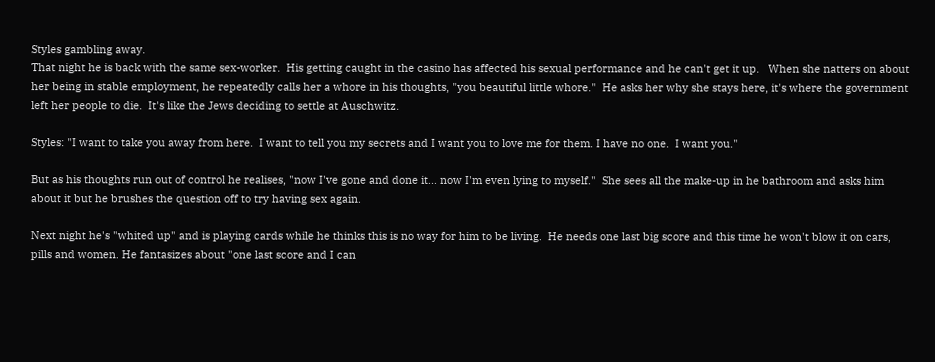Styles gambling away.
That night he is back with the same sex-worker.  His getting caught in the casino has affected his sexual performance and he can't get it up.   When she natters on about her being in stable employment, he repeatedly calls her a whore in his thoughts, "you beautiful little whore."  He asks her why she stays here, it's where the government left her people to die.  It's like the Jews deciding to settle at Auschwitz.

Styles: "I want to take you away from here.  I want to tell you my secrets and I want you to love me for them. I have no one.  I want you."

But as his thoughts run out of control he realises, "now I've gone and done it... now I'm even lying to myself."  She sees all the make-up in he bathroom and asks him about it but he brushes the question off to try having sex again.

Next night he's "whited up" and is playing cards while he thinks this is no way for him to be living.  He needs one last big score and this time he won't blow it on cars, pills and women. He fantasizes about "one last score and I can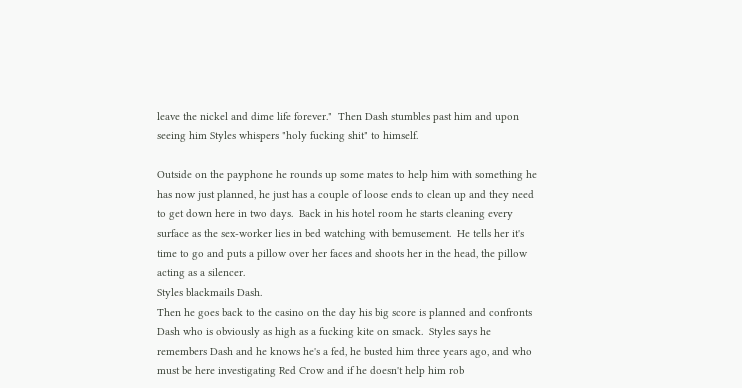leave the nickel and dime life forever."  Then Dash stumbles past him and upon seeing him Styles whispers "holy fucking shit" to himself.

Outside on the payphone he rounds up some mates to help him with something he has now just planned, he just has a couple of loose ends to clean up and they need to get down here in two days.  Back in his hotel room he starts cleaning every surface as the sex-worker lies in bed watching with bemusement.  He tells her it's time to go and puts a pillow over her faces and shoots her in the head, the pillow acting as a silencer.
Styles blackmails Dash.
Then he goes back to the casino on the day his big score is planned and confronts Dash who is obviously as high as a fucking kite on smack.  Styles says he remembers Dash and he knows he's a fed, he busted him three years ago, and who must be here investigating Red Crow and if he doesn't help him rob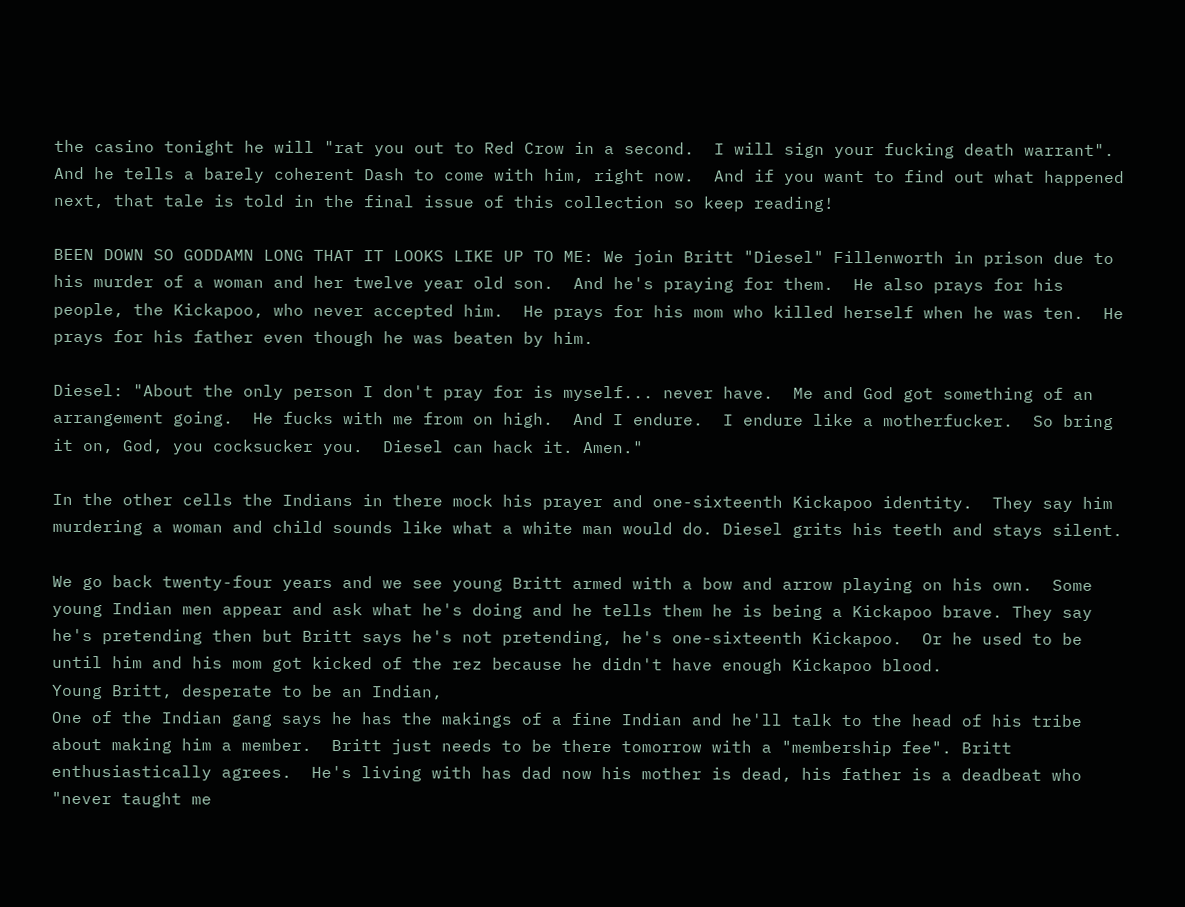the casino tonight he will "rat you out to Red Crow in a second.  I will sign your fucking death warrant".  And he tells a barely coherent Dash to come with him, right now.  And if you want to find out what happened next, that tale is told in the final issue of this collection so keep reading!

BEEN DOWN SO GODDAMN LONG THAT IT LOOKS LIKE UP TO ME: We join Britt "Diesel" Fillenworth in prison due to his murder of a woman and her twelve year old son.  And he's praying for them.  He also prays for his people, the Kickapoo, who never accepted him.  He prays for his mom who killed herself when he was ten.  He prays for his father even though he was beaten by him.

Diesel: "About the only person I don't pray for is myself... never have.  Me and God got something of an arrangement going.  He fucks with me from on high.  And I endure.  I endure like a motherfucker.  So bring it on, God, you cocksucker you.  Diesel can hack it. Amen."

In the other cells the Indians in there mock his prayer and one-sixteenth Kickapoo identity.  They say him murdering a woman and child sounds like what a white man would do. Diesel grits his teeth and stays silent.

We go back twenty-four years and we see young Britt armed with a bow and arrow playing on his own.  Some young Indian men appear and ask what he's doing and he tells them he is being a Kickapoo brave. They say he's pretending then but Britt says he's not pretending, he's one-sixteenth Kickapoo.  Or he used to be until him and his mom got kicked of the rez because he didn't have enough Kickapoo blood.
Young Britt, desperate to be an Indian,
One of the Indian gang says he has the makings of a fine Indian and he'll talk to the head of his tribe about making him a member.  Britt just needs to be there tomorrow with a "membership fee". Britt enthusiastically agrees.  He's living with has dad now his mother is dead, his father is a deadbeat who "never taught me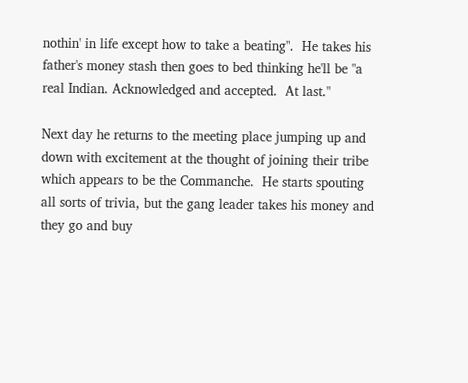nothin' in life except how to take a beating".  He takes his father's money stash then goes to bed thinking he'll be "a real Indian. Acknowledged and accepted.  At last."

Next day he returns to the meeting place jumping up and down with excitement at the thought of joining their tribe which appears to be the Commanche.  He starts spouting all sorts of trivia, but the gang leader takes his money and they go and buy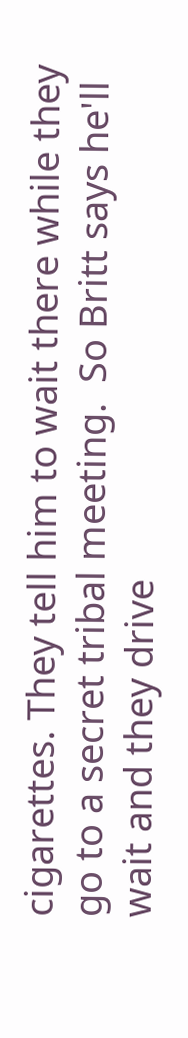cigarettes. They tell him to wait there while they go to a secret tribal meeting.  So Britt says he'll wait and they drive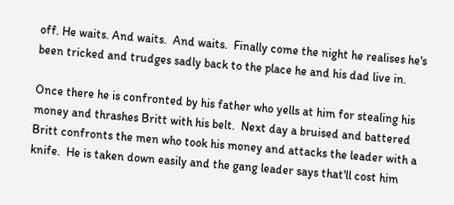off. He waits. And waits.  And waits.  Finally come the night he realises he's been tricked and trudges sadly back to the place he and his dad live in.

Once there he is confronted by his father who yells at him for stealing his money and thrashes Britt with his belt.  Next day a bruised and battered Britt confronts the men who took his money and attacks the leader with a knife.  He is taken down easily and the gang leader says that'll cost him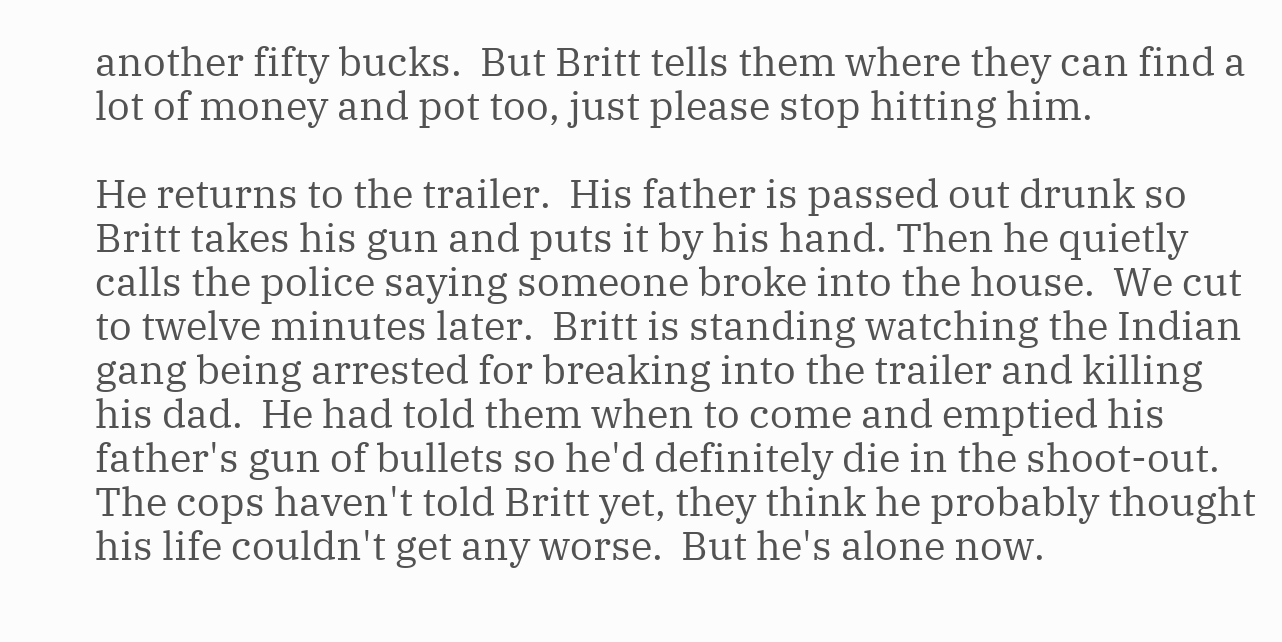another fifty bucks.  But Britt tells them where they can find a lot of money and pot too, just please stop hitting him.

He returns to the trailer.  His father is passed out drunk so Britt takes his gun and puts it by his hand. Then he quietly calls the police saying someone broke into the house.  We cut to twelve minutes later.  Britt is standing watching the Indian gang being arrested for breaking into the trailer and killing his dad.  He had told them when to come and emptied his father's gun of bullets so he'd definitely die in the shoot-out.  The cops haven't told Britt yet, they think he probably thought his life couldn't get any worse.  But he's alone now.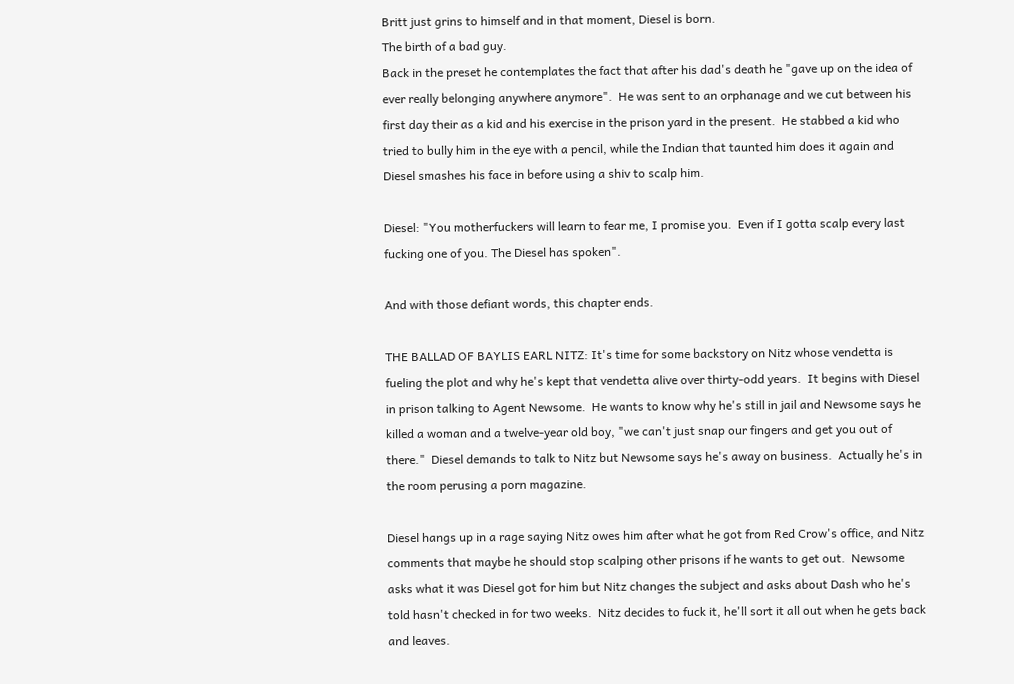Britt just grins to himself and in that moment, Diesel is born.
The birth of a bad guy.
Back in the preset he contemplates the fact that after his dad's death he "gave up on the idea of ever really belonging anywhere anymore".  He was sent to an orphanage and we cut between his first day their as a kid and his exercise in the prison yard in the present.  He stabbed a kid who tried to bully him in the eye with a pencil, while the Indian that taunted him does it again and Diesel smashes his face in before using a shiv to scalp him.

Diesel: "You motherfuckers will learn to fear me, I promise you.  Even if I gotta scalp every last fucking one of you. The Diesel has spoken".

And with those defiant words, this chapter ends.

THE BALLAD OF BAYLIS EARL NITZ: It's time for some backstory on Nitz whose vendetta is fueling the plot and why he's kept that vendetta alive over thirty-odd years.  It begins with Diesel in prison talking to Agent Newsome.  He wants to know why he's still in jail and Newsome says he killed a woman and a twelve-year old boy, "we can't just snap our fingers and get you out of there."  Diesel demands to talk to Nitz but Newsome says he's away on business.  Actually he's in the room perusing a porn magazine.

Diesel hangs up in a rage saying Nitz owes him after what he got from Red Crow's office, and Nitz comments that maybe he should stop scalping other prisons if he wants to get out.  Newsome asks what it was Diesel got for him but Nitz changes the subject and asks about Dash who he's told hasn't checked in for two weeks.  Nitz decides to fuck it, he'll sort it all out when he gets back and leaves.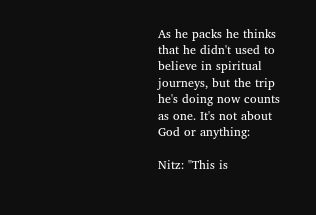As he packs he thinks that he didn't used to believe in spiritual journeys, but the trip he's doing now counts as one. It's not about God or anything:

Nitz: "This is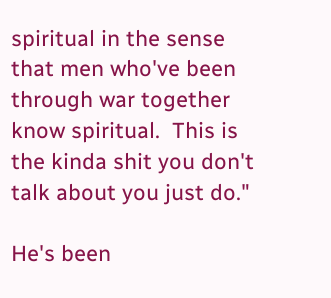spiritual in the sense that men who've been through war together know spiritual.  This is the kinda shit you don't talk about you just do."

He's been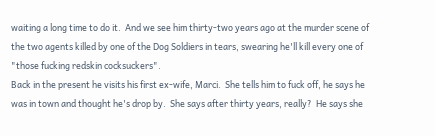waiting a long time to do it.  And we see him thirty-two years ago at the murder scene of the two agents killed by one of the Dog Soldiers in tears, swearing he'll kill every one of "those fucking redskin cocksuckers".
Back in the present he visits his first ex-wife, Marci.  She tells him to fuck off, he says he was in town and thought he's drop by.  She says after thirty years, really?  He says she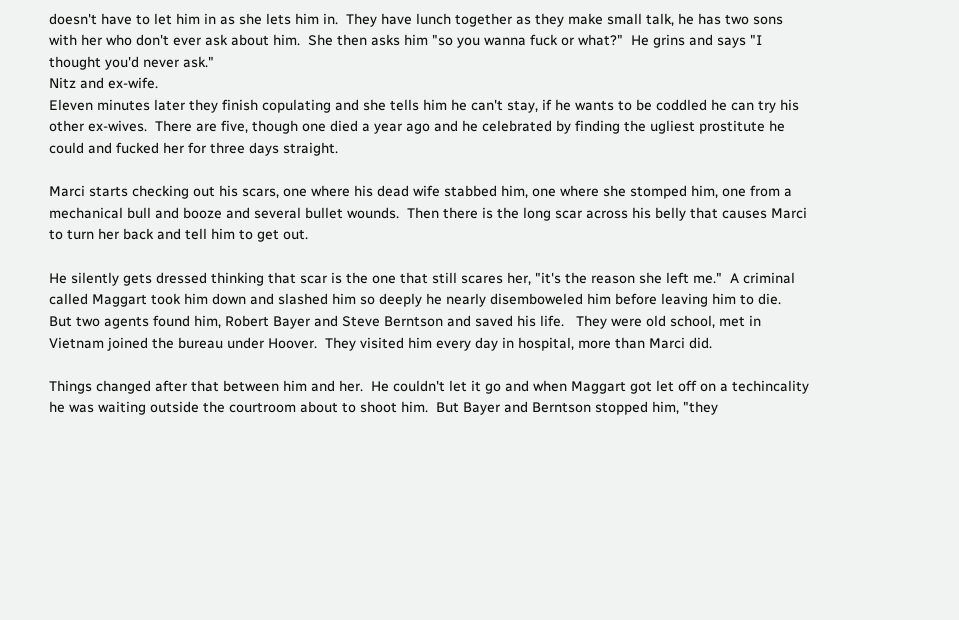doesn't have to let him in as she lets him in.  They have lunch together as they make small talk, he has two sons with her who don't ever ask about him.  She then asks him "so you wanna fuck or what?"  He grins and says "I thought you'd never ask."
Nitz and ex-wife.
Eleven minutes later they finish copulating and she tells him he can't stay, if he wants to be coddled he can try his other ex-wives.  There are five, though one died a year ago and he celebrated by finding the ugliest prostitute he could and fucked her for three days straight.

Marci starts checking out his scars, one where his dead wife stabbed him, one where she stomped him, one from a mechanical bull and booze and several bullet wounds.  Then there is the long scar across his belly that causes Marci to turn her back and tell him to get out.

He silently gets dressed thinking that scar is the one that still scares her, "it's the reason she left me."  A criminal called Maggart took him down and slashed him so deeply he nearly disemboweled him before leaving him to die.   But two agents found him, Robert Bayer and Steve Berntson and saved his life.   They were old school, met in Vietnam joined the bureau under Hoover.  They visited him every day in hospital, more than Marci did.

Things changed after that between him and her.  He couldn't let it go and when Maggart got let off on a techincality he was waiting outside the courtroom about to shoot him.  But Bayer and Berntson stopped him, "they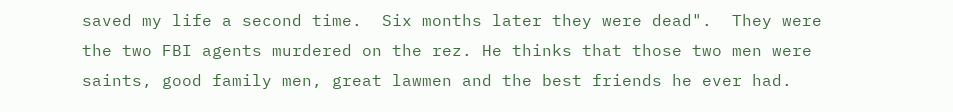saved my life a second time.  Six months later they were dead".  They were the two FBI agents murdered on the rez. He thinks that those two men were saints, good family men, great lawmen and the best friends he ever had.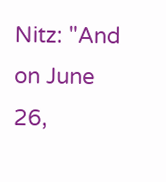Nitz: "And on June 26,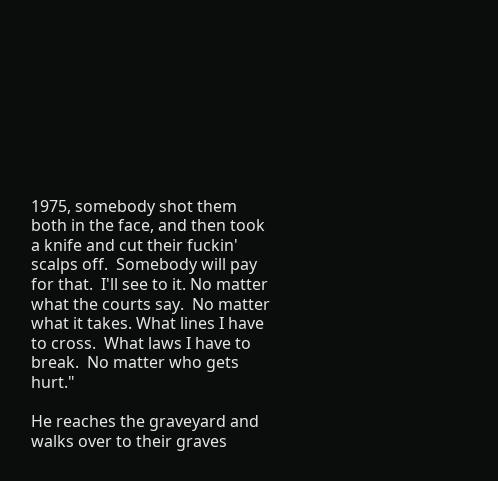1975, somebody shot them both in the face, and then took a knife and cut their fuckin' scalps off.  Somebody will pay for that.  I'll see to it. No matter what the courts say.  No matter what it takes. What lines I have to cross.  What laws I have to break.  No matter who gets hurt."

He reaches the graveyard and walks over to their graves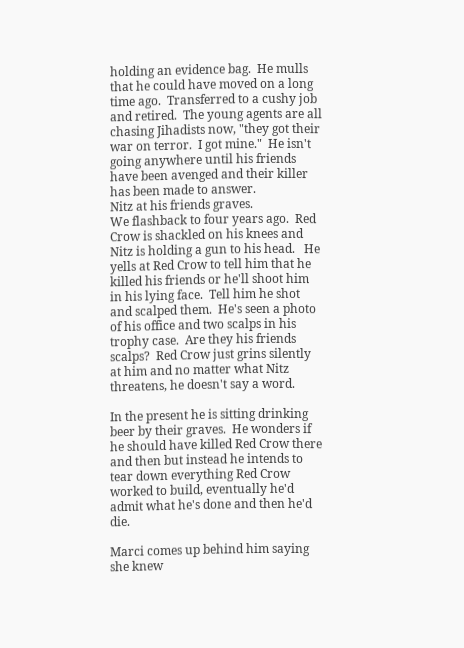holding an evidence bag.  He mulls that he could have moved on a long time ago.  Transferred to a cushy job and retired.  The young agents are all chasing Jihadists now, "they got their war on terror.  I got mine."  He isn't going anywhere until his friends have been avenged and their killer has been made to answer.
Nitz at his friends graves.
We flashback to four years ago.  Red Crow is shackled on his knees and Nitz is holding a gun to his head.   He yells at Red Crow to tell him that he killed his friends or he'll shoot him in his lying face.  Tell him he shot and scalped them.  He's seen a photo of his office and two scalps in his trophy case.  Are they his friends scalps?  Red Crow just grins silently at him and no matter what Nitz threatens, he doesn't say a word.

In the present he is sitting drinking beer by their graves.  He wonders if he should have killed Red Crow there and then but instead he intends to tear down everything Red Crow worked to build, eventually he'd admit what he's done and then he'd die.

Marci comes up behind him saying she knew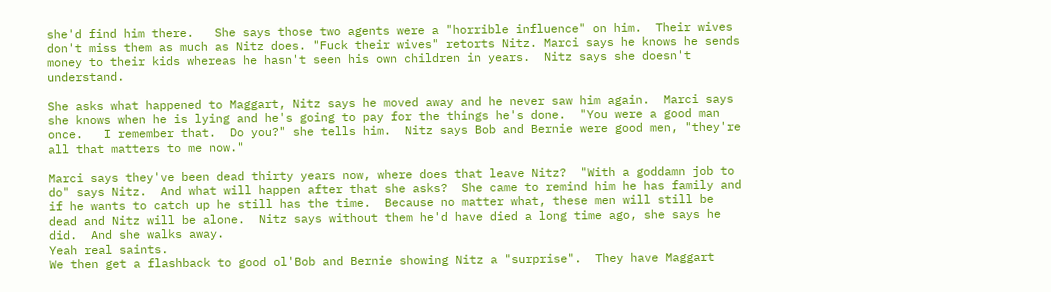she'd find him there.   She says those two agents were a "horrible influence" on him.  Their wives don't miss them as much as Nitz does. "Fuck their wives" retorts Nitz. Marci says he knows he sends money to their kids whereas he hasn't seen his own children in years.  Nitz says she doesn't understand.

She asks what happened to Maggart, Nitz says he moved away and he never saw him again.  Marci says she knows when he is lying and he's going to pay for the things he's done.  "You were a good man once.   I remember that.  Do you?" she tells him.  Nitz says Bob and Bernie were good men, "they're all that matters to me now."

Marci says they've been dead thirty years now, where does that leave Nitz?  "With a goddamn job to do" says Nitz.  And what will happen after that she asks?  She came to remind him he has family and if he wants to catch up he still has the time.  Because no matter what, these men will still be dead and Nitz will be alone.  Nitz says without them he'd have died a long time ago, she says he did.  And she walks away.
Yeah real saints.
We then get a flashback to good ol'Bob and Bernie showing Nitz a "surprise".  They have Maggart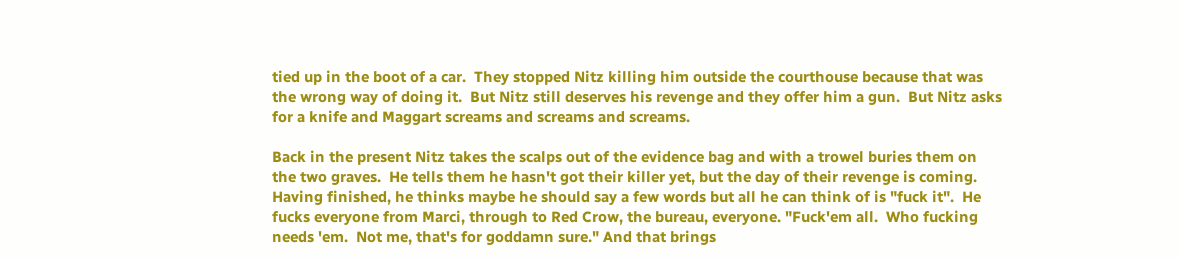tied up in the boot of a car.  They stopped Nitz killing him outside the courthouse because that was the wrong way of doing it.  But Nitz still deserves his revenge and they offer him a gun.  But Nitz asks for a knife and Maggart screams and screams and screams.

Back in the present Nitz takes the scalps out of the evidence bag and with a trowel buries them on the two graves.  He tells them he hasn't got their killer yet, but the day of their revenge is coming.  Having finished, he thinks maybe he should say a few words but all he can think of is "fuck it".  He fucks everyone from Marci, through to Red Crow, the bureau, everyone. "Fuck'em all.  Who fucking needs 'em.  Not me, that's for goddamn sure." And that brings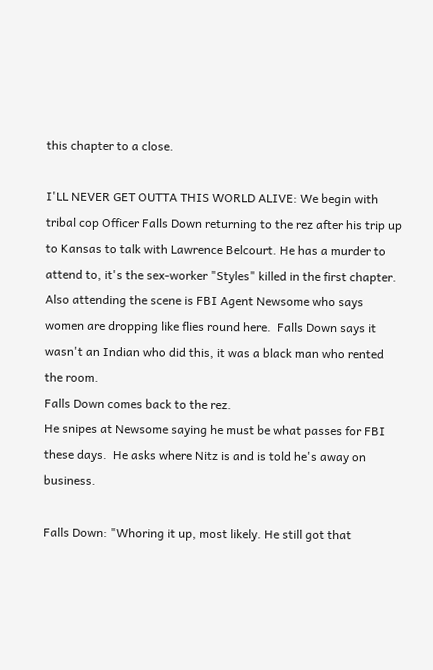this chapter to a close.

I'LL NEVER GET OUTTA THIS WORLD ALIVE: We begin with tribal cop Officer Falls Down returning to the rez after his trip up to Kansas to talk with Lawrence Belcourt. He has a murder to attend to, it's the sex-worker "Styles" killed in the first chapter. Also attending the scene is FBI Agent Newsome who says women are dropping like flies round here.  Falls Down says it wasn't an Indian who did this, it was a black man who rented the room.
Falls Down comes back to the rez.
He snipes at Newsome saying he must be what passes for FBI these days.  He asks where Nitz is and is told he's away on business.

Falls Down: "Whoring it up, most likely. He still got that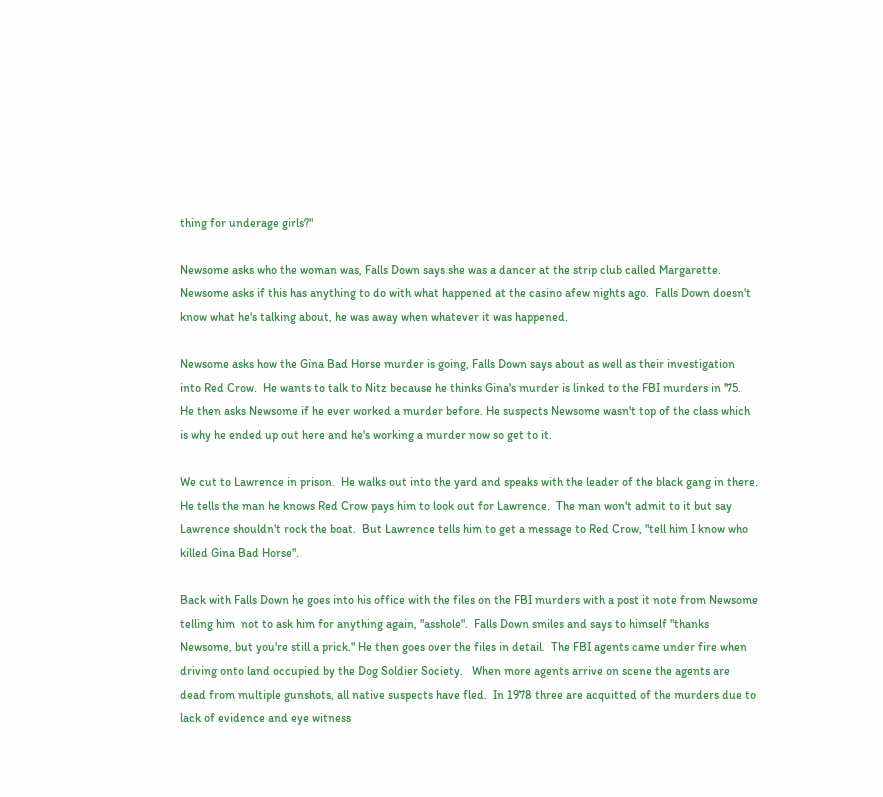thing for underage girls?"

Newsome asks who the woman was, Falls Down says she was a dancer at the strip club called Margarette.  Newsome asks if this has anything to do with what happened at the casino afew nights ago.  Falls Down doesn't know what he's talking about, he was away when whatever it was happened.

Newsome asks how the Gina Bad Horse murder is going, Falls Down says about as well as their investigation into Red Crow.  He wants to talk to Nitz because he thinks Gina's murder is linked to the FBI murders in '75.  He then asks Newsome if he ever worked a murder before. He suspects Newsome wasn't top of the class which is why he ended up out here and he's working a murder now so get to it.

We cut to Lawrence in prison.  He walks out into the yard and speaks with the leader of the black gang in there.  He tells the man he knows Red Crow pays him to look out for Lawrence.  The man won't admit to it but say Lawrence shouldn't rock the boat.  But Lawrence tells him to get a message to Red Crow, "tell him I know who killed Gina Bad Horse".

Back with Falls Down he goes into his office with the files on the FBI murders with a post it note from Newsome telling him  not to ask him for anything again, "asshole".  Falls Down smiles and says to himself "thanks Newsome, but you're still a prick." He then goes over the files in detail.  The FBI agents came under fire when driving onto land occupied by the Dog Soldier Society.   When more agents arrive on scene the agents are dead from multiple gunshots, all native suspects have fled.  In 1978 three are acquitted of the murders due to lack of evidence and eye witness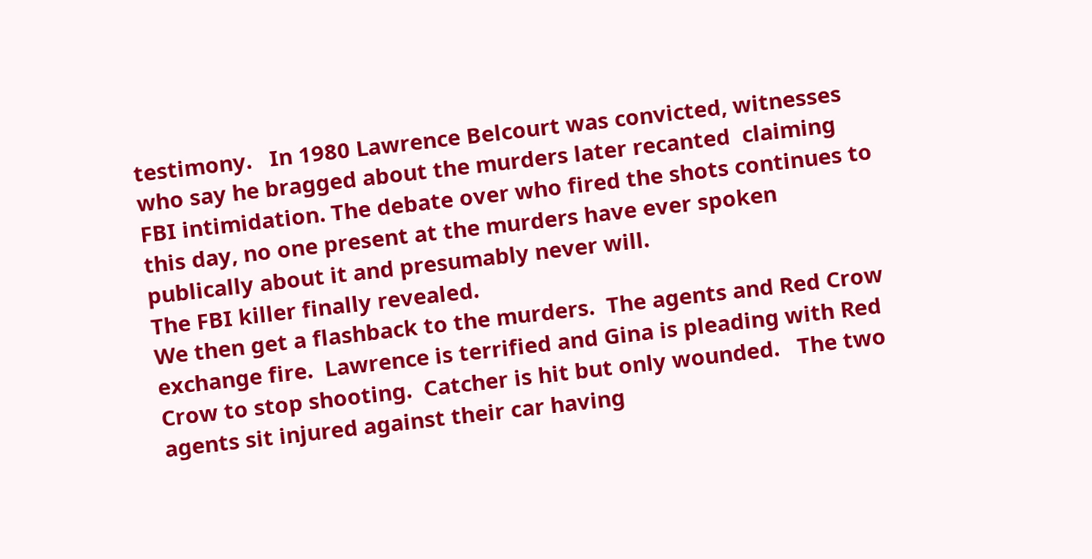testimony.   In 1980 Lawrence Belcourt was convicted, witnesses who say he bragged about the murders later recanted  claiming FBI intimidation. The debate over who fired the shots continues to this day, no one present at the murders have ever spoken publically about it and presumably never will.
The FBI killer finally revealed.
We then get a flashback to the murders.  The agents and Red Crow exchange fire.  Lawrence is terrified and Gina is pleading with Red Crow to stop shooting.  Catcher is hit but only wounded.   The two agents sit injured against their car having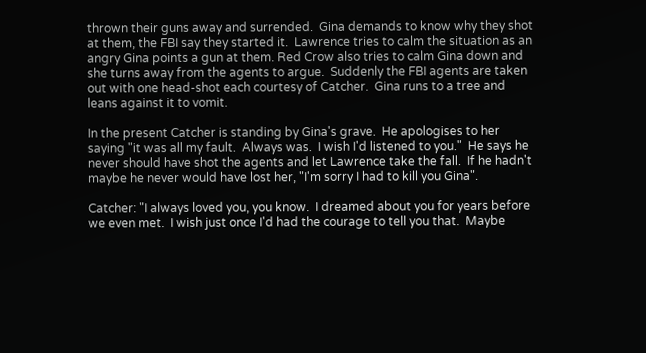thrown their guns away and surrended.  Gina demands to know why they shot at them, the FBI say they started it.  Lawrence tries to calm the situation as an angry Gina points a gun at them. Red Crow also tries to calm Gina down and she turns away from the agents to argue.  Suddenly the FBI agents are taken out with one head-shot each courtesy of Catcher.  Gina runs to a tree and leans against it to vomit.

In the present Catcher is standing by Gina's grave.  He apologises to her saying "it was all my fault.  Always was.  I wish I'd listened to you."  He says he never should have shot the agents and let Lawrence take the fall.  If he hadn't maybe he never would have lost her, "I'm sorry I had to kill you Gina".

Catcher: "I always loved you, you know.  I dreamed about you for years before we even met.  I wish just once I'd had the courage to tell you that.  Maybe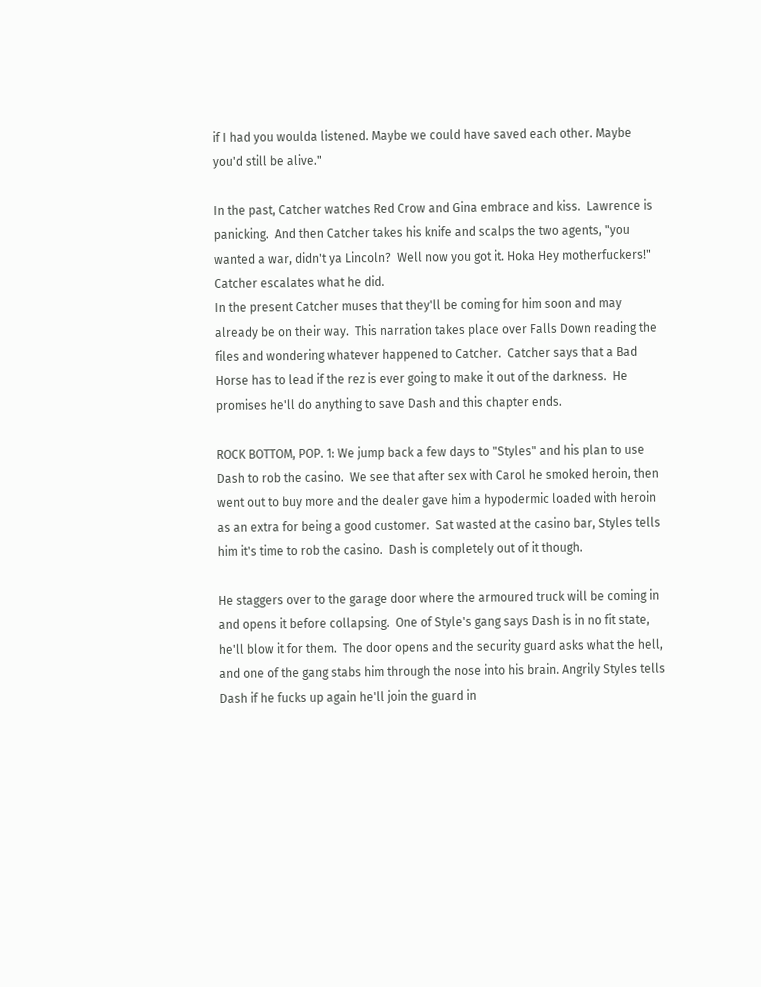if I had you woulda listened. Maybe we could have saved each other. Maybe you'd still be alive."

In the past, Catcher watches Red Crow and Gina embrace and kiss.  Lawrence is panicking.  And then Catcher takes his knife and scalps the two agents, "you wanted a war, didn't ya Lincoln?  Well now you got it. Hoka Hey motherfuckers!"
Catcher escalates what he did.
In the present Catcher muses that they'll be coming for him soon and may already be on their way.  This narration takes place over Falls Down reading the files and wondering whatever happened to Catcher.  Catcher says that a Bad Horse has to lead if the rez is ever going to make it out of the darkness.  He promises he'll do anything to save Dash and this chapter ends.

ROCK BOTTOM, POP. 1: We jump back a few days to "Styles" and his plan to use Dash to rob the casino.  We see that after sex with Carol he smoked heroin, then went out to buy more and the dealer gave him a hypodermic loaded with heroin as an extra for being a good customer.  Sat wasted at the casino bar, Styles tells him it's time to rob the casino.  Dash is completely out of it though.

He staggers over to the garage door where the armoured truck will be coming in and opens it before collapsing.  One of Style's gang says Dash is in no fit state, he'll blow it for them.  The door opens and the security guard asks what the hell, and one of the gang stabs him through the nose into his brain. Angrily Styles tells Dash if he fucks up again he'll join the guard in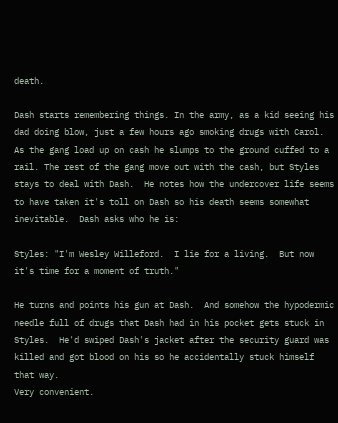death.

Dash starts remembering things. In the army, as a kid seeing his dad doing blow, just a few hours ago smoking drugs with Carol.  As the gang load up on cash he slumps to the ground cuffed to a rail. The rest of the gang move out with the cash, but Styles stays to deal with Dash.  He notes how the undercover life seems to have taken it's toll on Dash so his death seems somewhat inevitable.  Dash asks who he is:

Styles: "I'm Wesley Willeford.  I lie for a living.  But now it's time for a moment of truth."

He turns and points his gun at Dash.  And somehow the hypodermic needle full of drugs that Dash had in his pocket gets stuck in Styles.  He'd swiped Dash's jacket after the security guard was killed and got blood on his so he accidentally stuck himself that way.
Very convenient.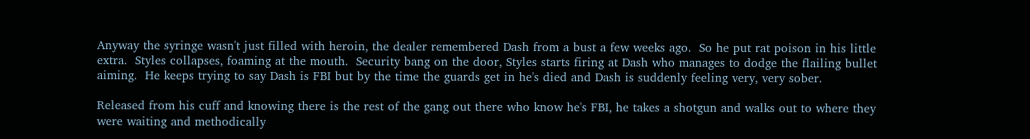Anyway the syringe wasn't just filled with heroin, the dealer remembered Dash from a bust a few weeks ago.  So he put rat poison in his little extra.  Styles collapses, foaming at the mouth.  Security bang on the door, Styles starts firing at Dash who manages to dodge the flailing bullet aiming.  He keeps trying to say Dash is FBI but by the time the guards get in he's died and Dash is suddenly feeling very, very sober.

Released from his cuff and knowing there is the rest of the gang out there who know he's FBI, he takes a shotgun and walks out to where they were waiting and methodically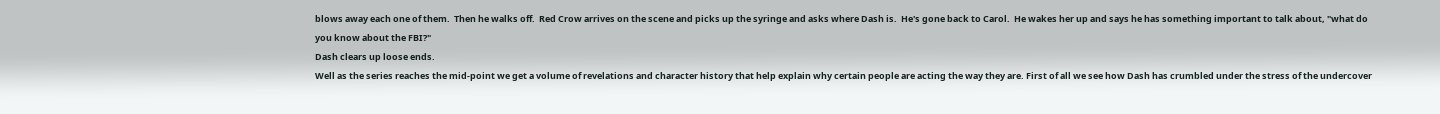blows away each one of them.  Then he walks off.  Red Crow arrives on the scene and picks up the syringe and asks where Dash is.  He's gone back to Carol.  He wakes her up and says he has something important to talk about, "what do you know about the FBI?"
Dash clears up loose ends.
Well as the series reaches the mid-point we get a volume of revelations and character history that help explain why certain people are acting the way they are. First of all we see how Dash has crumbled under the stress of the undercover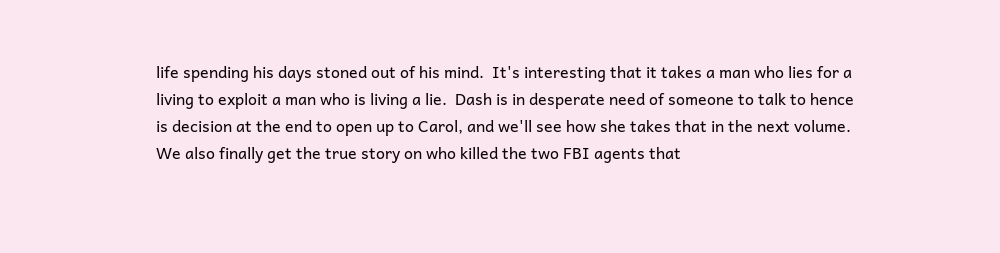life spending his days stoned out of his mind.  It's interesting that it takes a man who lies for a living to exploit a man who is living a lie.  Dash is in desperate need of someone to talk to hence is decision at the end to open up to Carol, and we'll see how she takes that in the next volume.  We also finally get the true story on who killed the two FBI agents that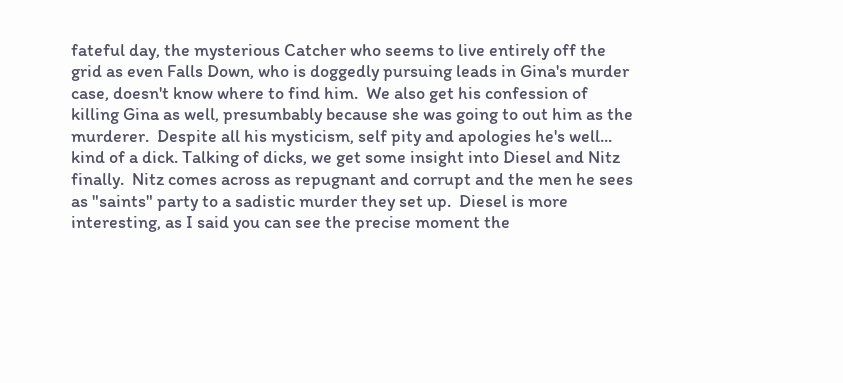fateful day, the mysterious Catcher who seems to live entirely off the grid as even Falls Down, who is doggedly pursuing leads in Gina's murder case, doesn't know where to find him.  We also get his confession of killing Gina as well, presumbably because she was going to out him as the murderer.  Despite all his mysticism, self pity and apologies he's well... kind of a dick. Talking of dicks, we get some insight into Diesel and Nitz finally.  Nitz comes across as repugnant and corrupt and the men he sees as "saints" party to a sadistic murder they set up.  Diesel is more interesting, as I said you can see the precise moment the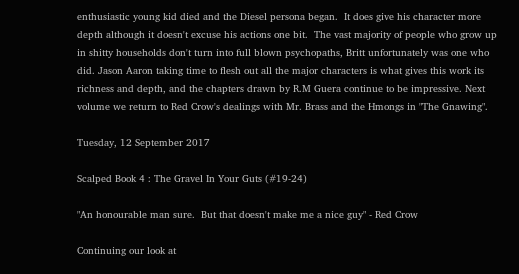enthusiastic young kid died and the Diesel persona began.  It does give his character more depth although it doesn't excuse his actions one bit.  The vast majority of people who grow up in shitty households don't turn into full blown psychopaths, Britt unfortunately was one who did. Jason Aaron taking time to flesh out all the major characters is what gives this work its richness and depth, and the chapters drawn by R.M Guera continue to be impressive. Next volume we return to Red Crow's dealings with Mr. Brass and the Hmongs in "The Gnawing".

Tuesday, 12 September 2017

Scalped Book 4 : The Gravel In Your Guts (#19-24)

"An honourable man sure.  But that doesn't make me a nice guy" - Red Crow

Continuing our look at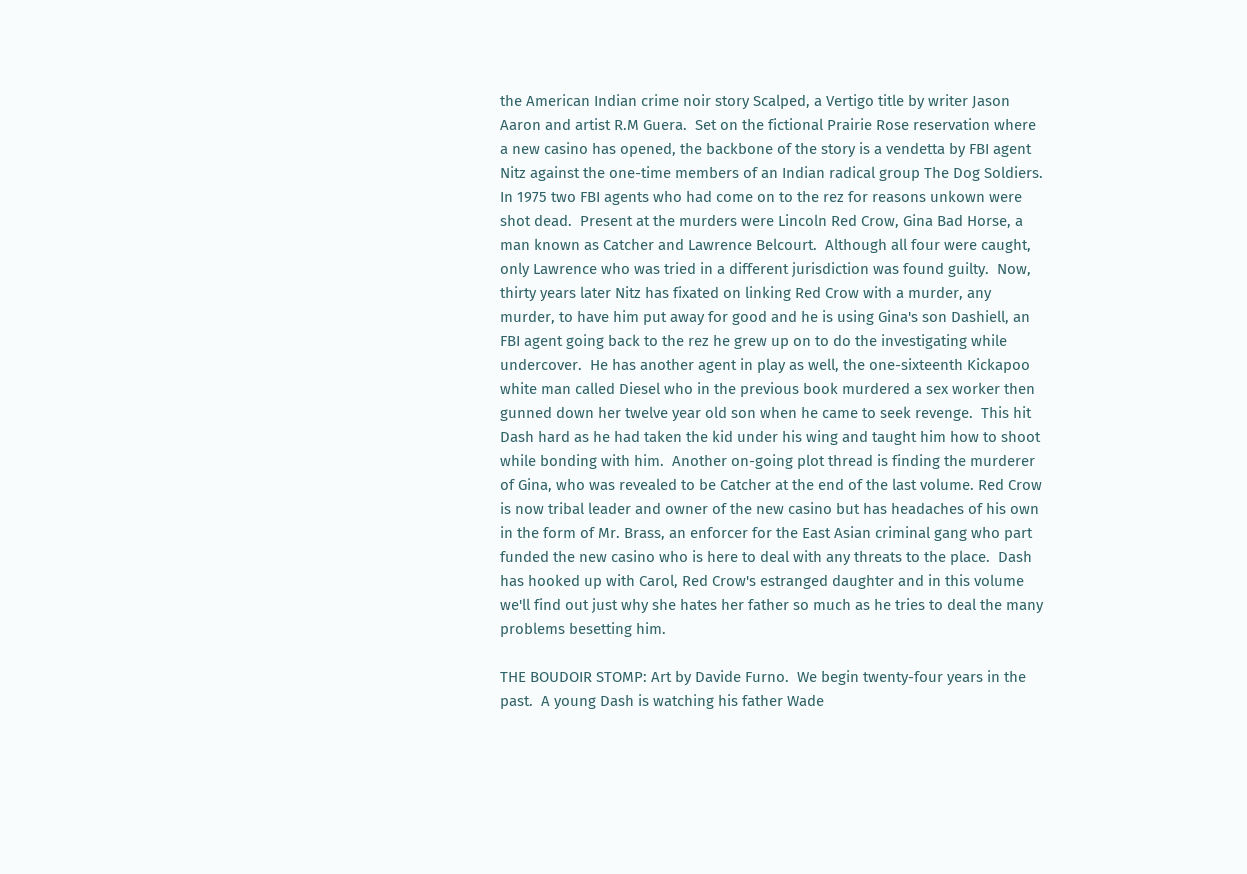the American Indian crime noir story Scalped, a Vertigo title by writer Jason Aaron and artist R.M Guera.  Set on the fictional Prairie Rose reservation where a new casino has opened, the backbone of the story is a vendetta by FBI agent Nitz against the one-time members of an Indian radical group The Dog Soldiers.  In 1975 two FBI agents who had come on to the rez for reasons unkown were shot dead.  Present at the murders were Lincoln Red Crow, Gina Bad Horse, a man known as Catcher and Lawrence Belcourt.  Although all four were caught, only Lawrence who was tried in a different jurisdiction was found guilty.  Now, thirty years later Nitz has fixated on linking Red Crow with a murder, any murder, to have him put away for good and he is using Gina's son Dashiell, an FBI agent going back to the rez he grew up on to do the investigating while undercover.  He has another agent in play as well, the one-sixteenth Kickapoo white man called Diesel who in the previous book murdered a sex worker then gunned down her twelve year old son when he came to seek revenge.  This hit Dash hard as he had taken the kid under his wing and taught him how to shoot while bonding with him.  Another on-going plot thread is finding the murderer of Gina, who was revealed to be Catcher at the end of the last volume. Red Crow is now tribal leader and owner of the new casino but has headaches of his own in the form of Mr. Brass, an enforcer for the East Asian criminal gang who part funded the new casino who is here to deal with any threats to the place.  Dash has hooked up with Carol, Red Crow's estranged daughter and in this volume we'll find out just why she hates her father so much as he tries to deal the many problems besetting him.

THE BOUDOIR STOMP: Art by Davide Furno.  We begin twenty-four years in the past.  A young Dash is watching his father Wade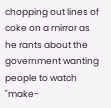chopping out lines of coke on a mirror as he rants about the government wanting people to watch "make-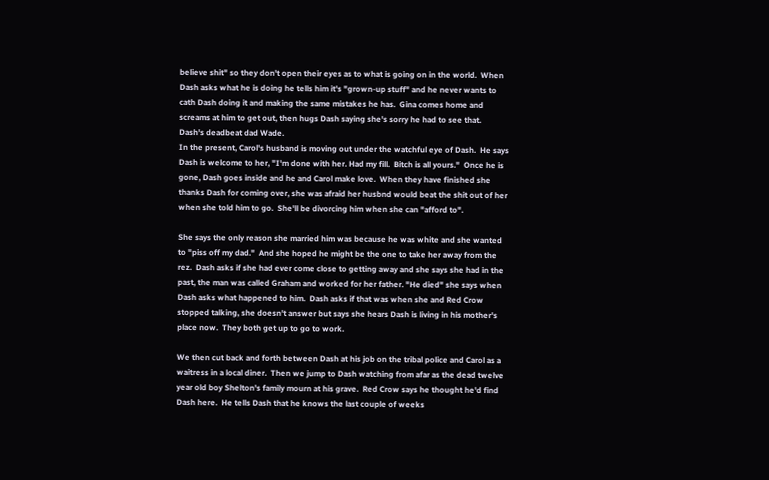believe shit" so they don't open their eyes as to what is going on in the world.  When Dash asks what he is doing he tells him it's "grown-up stuff" and he never wants to cath Dash doing it and making the same mistakes he has.  Gina comes home and screams at him to get out, then hugs Dash saying she's sorry he had to see that.
Dash's deadbeat dad Wade.
In the present, Carol's husband is moving out under the watchful eye of Dash.  He says Dash is welcome to her, "I'm done with her. Had my fill.  Bitch is all yours."  Once he is gone, Dash goes inside and he and Carol make love.  When they have finished she thanks Dash for coming over, she was afraid her husbnd would beat the shit out of her when she told him to go.  She'll be divorcing him when she can "afford to".

She says the only reason she married him was because he was white and she wanted to "piss off my dad."  And she hoped he might be the one to take her away from the rez.  Dash asks if she had ever come close to getting away and she says she had in the past, the man was called Graham and worked for her father. "He died" she says when Dash asks what happened to him.  Dash asks if that was when she and Red Crow stopped talking, she doesn't answer but says she hears Dash is living in his mother's place now.  They both get up to go to work.

We then cut back and forth between Dash at his job on the tribal police and Carol as a waitress in a local diner.  Then we jump to Dash watching from afar as the dead twelve year old boy Shelton's family mourn at his grave.  Red Crow says he thought he'd find Dash here.  He tells Dash that he knows the last couple of weeks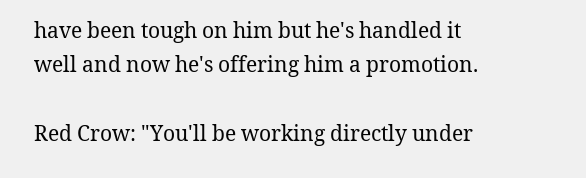have been tough on him but he's handled it well and now he's offering him a promotion.

Red Crow: "You'll be working directly under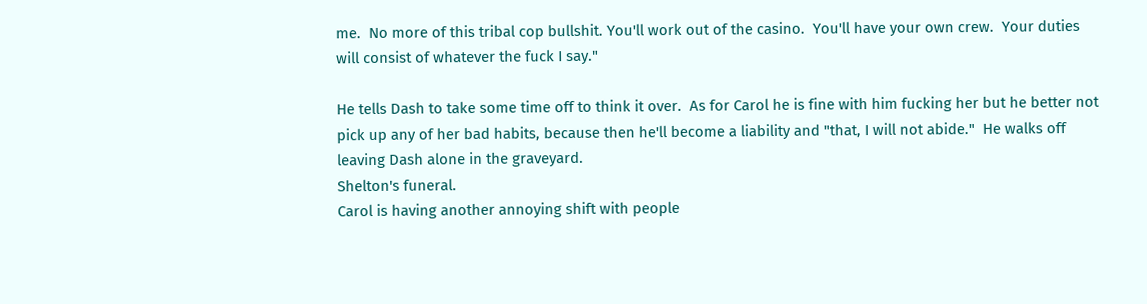me.  No more of this tribal cop bullshit. You'll work out of the casino.  You'll have your own crew.  Your duties will consist of whatever the fuck I say."

He tells Dash to take some time off to think it over.  As for Carol he is fine with him fucking her but he better not pick up any of her bad habits, because then he'll become a liability and "that, I will not abide."  He walks off leaving Dash alone in the graveyard.
Shelton's funeral.
Carol is having another annoying shift with people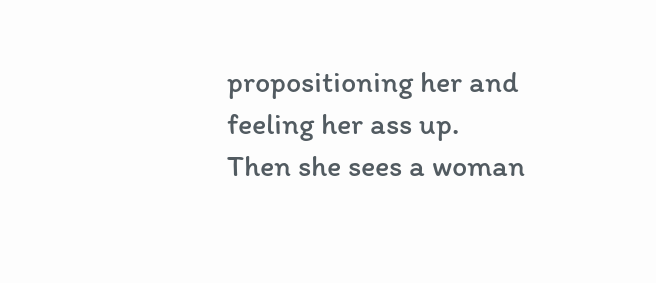propositioning her and feeling her ass up.  Then she sees a woman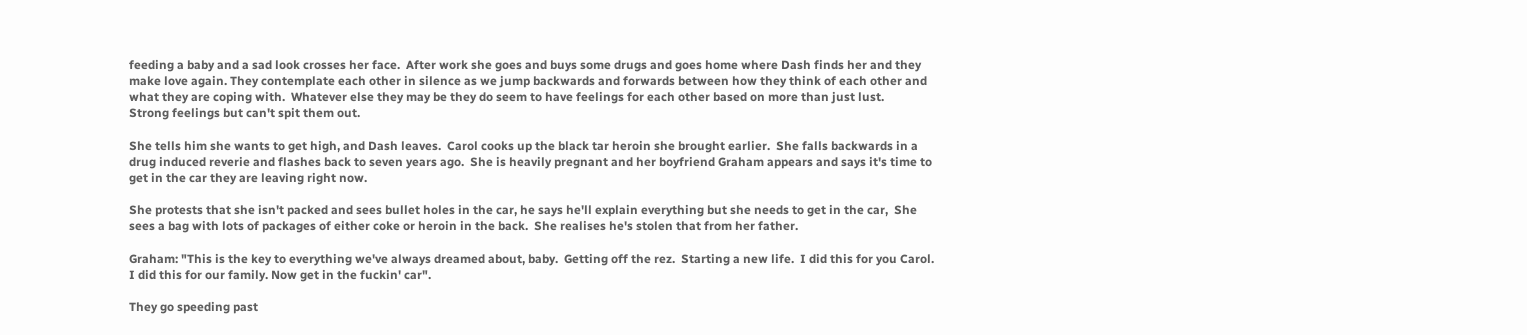feeding a baby and a sad look crosses her face.  After work she goes and buys some drugs and goes home where Dash finds her and they make love again. They contemplate each other in silence as we jump backwards and forwards between how they think of each other and what they are coping with.  Whatever else they may be they do seem to have feelings for each other based on more than just lust.
Strong feelings but can't spit them out.

She tells him she wants to get high, and Dash leaves.  Carol cooks up the black tar heroin she brought earlier.  She falls backwards in a drug induced reverie and flashes back to seven years ago.  She is heavily pregnant and her boyfriend Graham appears and says it's time to get in the car they are leaving right now.

She protests that she isn't packed and sees bullet holes in the car, he says he'll explain everything but she needs to get in the car,  She sees a bag with lots of packages of either coke or heroin in the back.  She realises he's stolen that from her father.

Graham: "This is the key to everything we've always dreamed about, baby.  Getting off the rez.  Starting a new life.  I did this for you Carol.  I did this for our family. Now get in the fuckin' car".

They go speeding past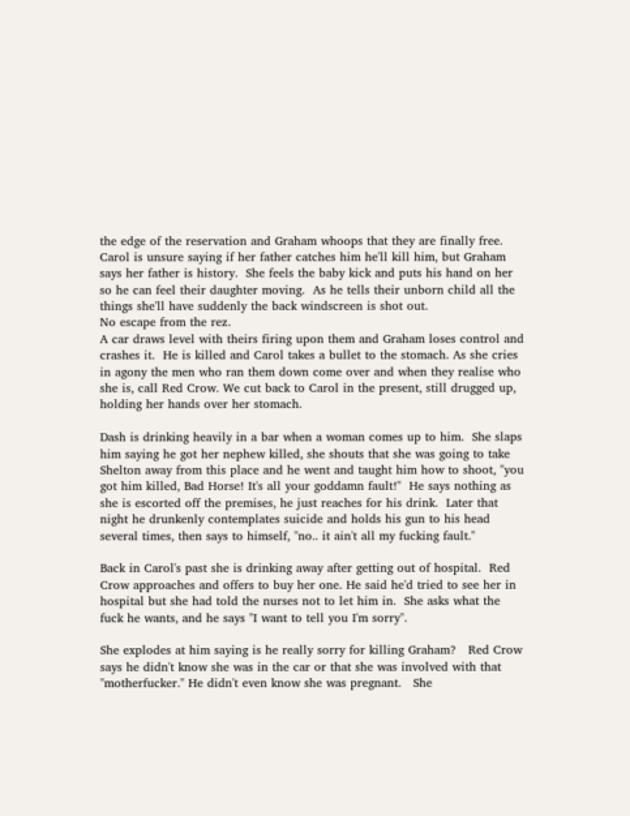the edge of the reservation and Graham whoops that they are finally free.  Carol is unsure saying if her father catches him he'll kill him, but Graham says her father is history.  She feels the baby kick and puts his hand on her so he can feel their daughter moving.  As he tells their unborn child all the things she'll have suddenly the back windscreen is shot out.
No escape from the rez.
A car draws level with theirs firing upon them and Graham loses control and crashes it.  He is killed and Carol takes a bullet to the stomach. As she cries in agony the men who ran them down come over and when they realise who she is, call Red Crow. We cut back to Carol in the present, still drugged up, holding her hands over her stomach.

Dash is drinking heavily in a bar when a woman comes up to him.  She slaps him saying he got her nephew killed, she shouts that she was going to take Shelton away from this place and he went and taught him how to shoot, "you got him killed, Bad Horse! It's all your goddamn fault!"  He says nothing as she is escorted off the premises, he just reaches for his drink.  Later that night he drunkenly contemplates suicide and holds his gun to his head several times, then says to himself, "no.. it ain't all my fucking fault."

Back in Carol's past she is drinking away after getting out of hospital.  Red Crow approaches and offers to buy her one. He said he'd tried to see her in hospital but she had told the nurses not to let him in.  She asks what the fuck he wants, and he says "I want to tell you I'm sorry".

She explodes at him saying is he really sorry for killing Graham?   Red Crow says he didn't know she was in the car or that she was involved with that "motherfucker." He didn't even know she was pregnant.   She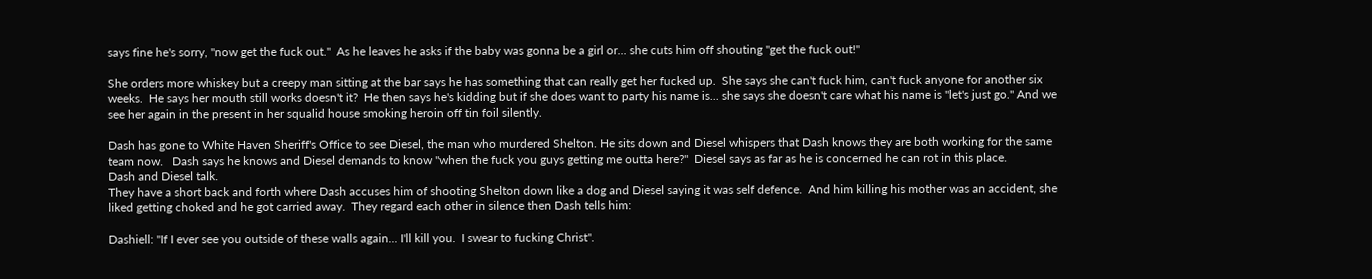says fine he's sorry, "now get the fuck out."  As he leaves he asks if the baby was gonna be a girl or... she cuts him off shouting "get the fuck out!"

She orders more whiskey but a creepy man sitting at the bar says he has something that can really get her fucked up.  She says she can't fuck him, can't fuck anyone for another six weeks.  He says her mouth still works doesn't it?  He then says he's kidding but if she does want to party his name is... she says she doesn't care what his name is "let's just go." And we see her again in the present in her squalid house smoking heroin off tin foil silently.

Dash has gone to White Haven Sheriff's Office to see Diesel, the man who murdered Shelton. He sits down and Diesel whispers that Dash knows they are both working for the same team now.   Dash says he knows and Diesel demands to know "when the fuck you guys getting me outta here?"  Diesel says as far as he is concerned he can rot in this place.
Dash and Diesel talk.
They have a short back and forth where Dash accuses him of shooting Shelton down like a dog and Diesel saying it was self defence.  And him killing his mother was an accident, she liked getting choked and he got carried away.  They regard each other in silence then Dash tells him:

Dashiell: "If I ever see you outside of these walls again... I'll kill you.  I swear to fucking Christ".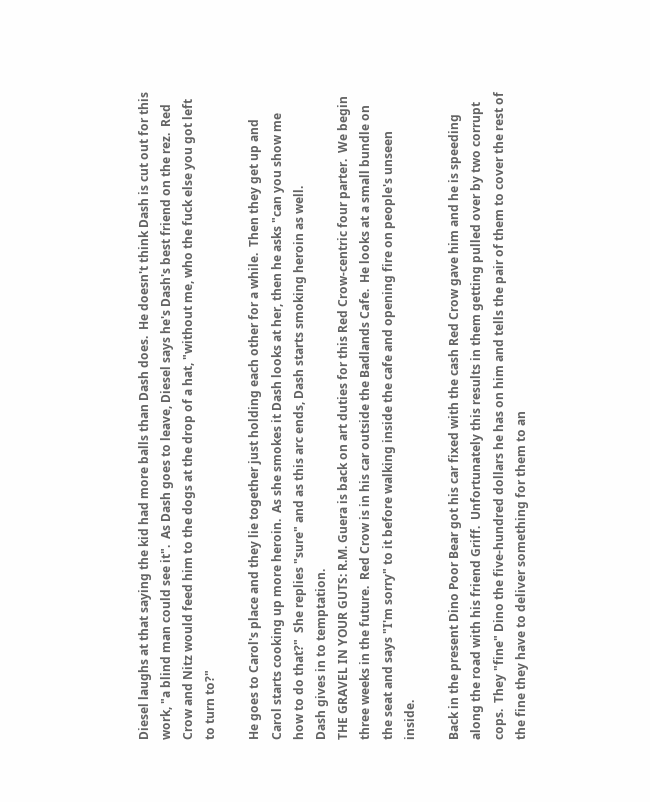Diesel laughs at that saying the kid had more balls than Dash does.  He doesn't think Dash is cut out for this work, "a blind man could see it".  As Dash goes to leave, Diesel says he's Dash's best friend on the rez.  Red Crow and Nitz would feed him to the dogs at the drop of a hat, "without me, who the fuck else you got left to turn to?"

He goes to Carol's place and they lie together just holding each other for a while.  Then they get up and Carol starts cooking up more heroin.  As she smokes it Dash looks at her, then he asks "can you show me how to do that?"  She replies "sure" and as this arc ends, Dash starts smoking heroin as well.
Dash gives in to temptation.
THE GRAVEL IN YOUR GUTS: R.M. Guera is back on art duties for this Red Crow-centric four parter.  We begin three weeks in the future.  Red Crow is in his car outside the Badlands Cafe.  He looks at a small bundle on the seat and says "I'm sorry" to it before walking inside the cafe and opening fire on people's unseen inside.

Back in the present Dino Poor Bear got his car fixed with the cash Red Crow gave him and he is speeding along the road with his friend Griff.  Unfortunately this results in them getting pulled over by two corrupt cops.  They "fine" Dino the five-hundred dollars he has on him and tells the pair of them to cover the rest of the fine they have to deliver something for them to an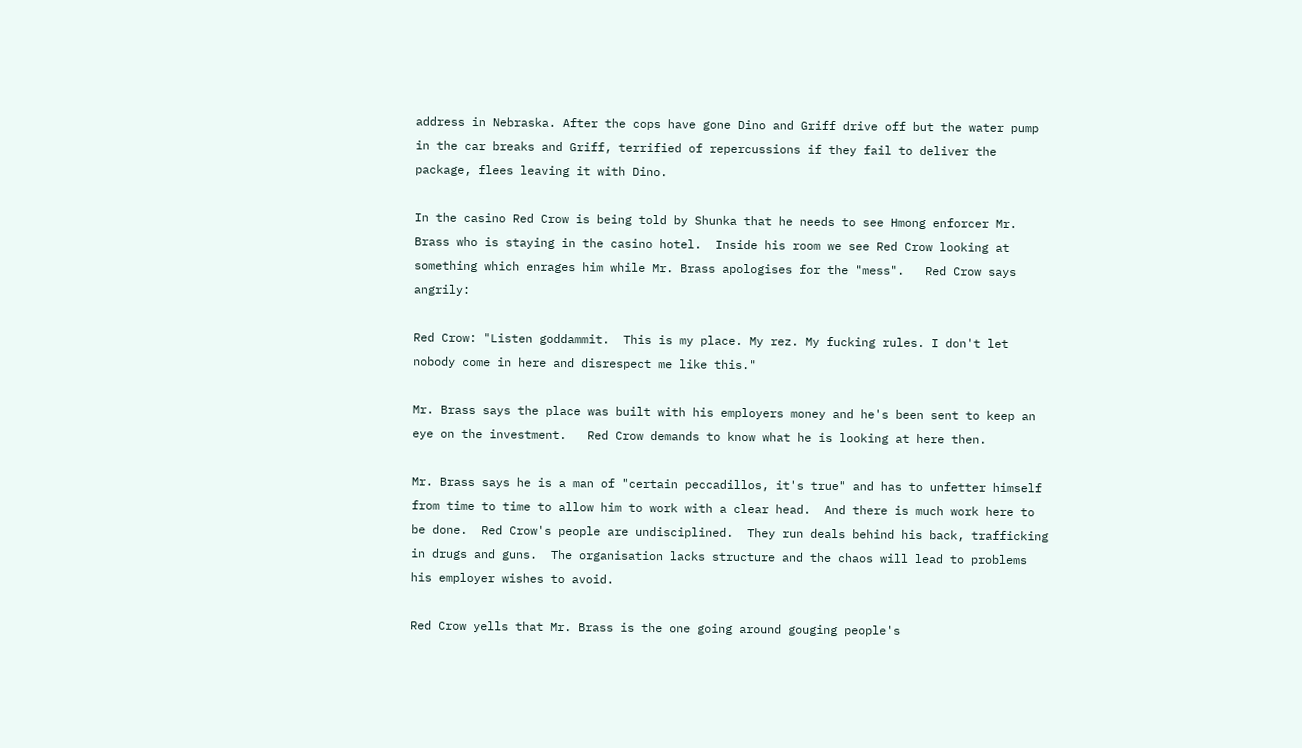address in Nebraska. After the cops have gone Dino and Griff drive off but the water pump in the car breaks and Griff, terrified of repercussions if they fail to deliver the package, flees leaving it with Dino.

In the casino Red Crow is being told by Shunka that he needs to see Hmong enforcer Mr. Brass who is staying in the casino hotel.  Inside his room we see Red Crow looking at something which enrages him while Mr. Brass apologises for the "mess".   Red Crow says angrily:

Red Crow: "Listen goddammit.  This is my place. My rez. My fucking rules. I don't let nobody come in here and disrespect me like this."

Mr. Brass says the place was built with his employers money and he's been sent to keep an eye on the investment.   Red Crow demands to know what he is looking at here then.

Mr. Brass says he is a man of "certain peccadillos, it's true" and has to unfetter himself from time to time to allow him to work with a clear head.  And there is much work here to be done.  Red Crow's people are undisciplined.  They run deals behind his back, trafficking in drugs and guns.  The organisation lacks structure and the chaos will lead to problems his employer wishes to avoid.

Red Crow yells that Mr. Brass is the one going around gouging people's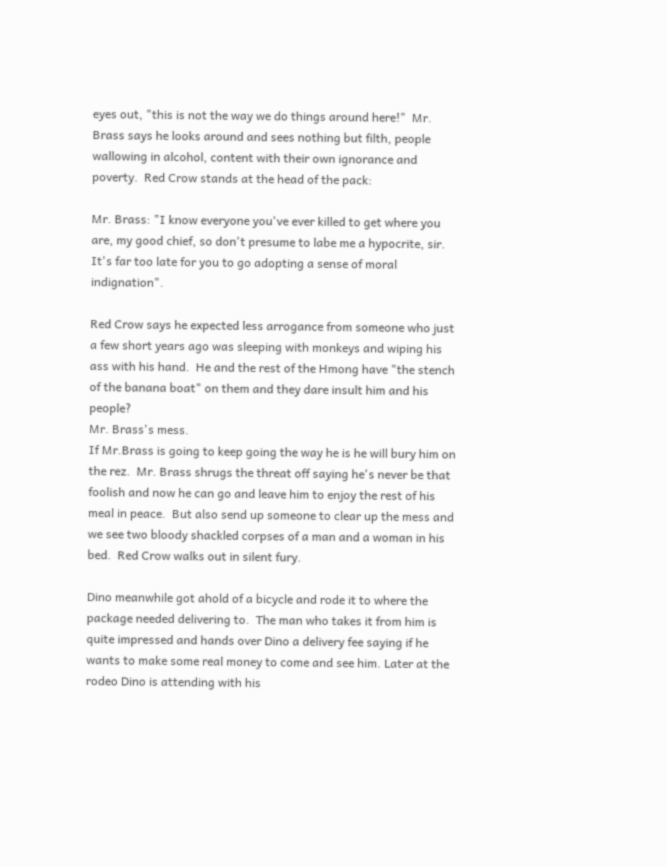eyes out, "this is not the way we do things around here!"  Mr. Brass says he looks around and sees nothing but filth, people wallowing in alcohol, content with their own ignorance and poverty.  Red Crow stands at the head of the pack:

Mr. Brass: "I know everyone you've ever killed to get where you are, my good chief, so don't presume to labe me a hypocrite, sir.  It's far too late for you to go adopting a sense of moral indignation".

Red Crow says he expected less arrogance from someone who just a few short years ago was sleeping with monkeys and wiping his ass with his hand.  He and the rest of the Hmong have "the stench of the banana boat" on them and they dare insult him and his people?
Mr. Brass's mess.
If Mr.Brass is going to keep going the way he is he will bury him on the rez.  Mr. Brass shrugs the threat off saying he's never be that foolish and now he can go and leave him to enjoy the rest of his meal in peace.  But also send up someone to clear up the mess and we see two bloody shackled corpses of a man and a woman in his bed.  Red Crow walks out in silent fury.

Dino meanwhile got ahold of a bicycle and rode it to where the package needed delivering to.  The man who takes it from him is quite impressed and hands over Dino a delivery fee saying if he wants to make some real money to come and see him. Later at the rodeo Dino is attending with his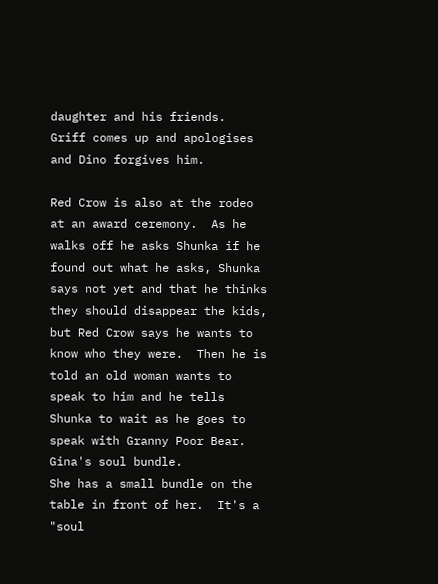daughter and his friends.  Griff comes up and apologises and Dino forgives him.

Red Crow is also at the rodeo at an award ceremony.  As he walks off he asks Shunka if he found out what he asks, Shunka says not yet and that he thinks they should disappear the kids, but Red Crow says he wants to know who they were.  Then he is told an old woman wants to speak to him and he tells Shunka to wait as he goes to speak with Granny Poor Bear.
Gina's soul bundle.
She has a small bundle on the table in front of her.  It's a "soul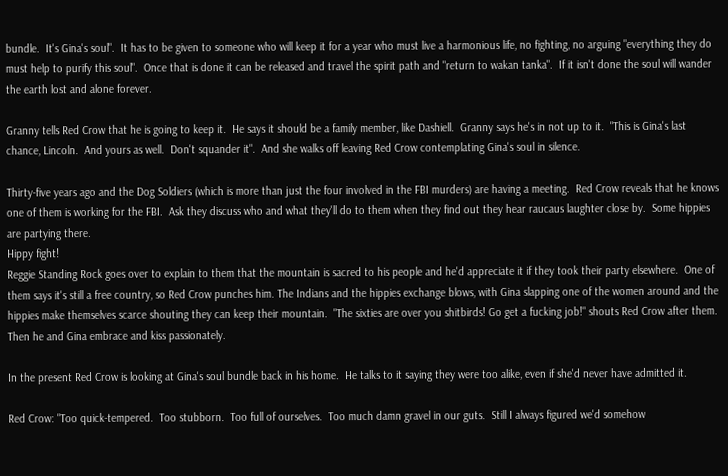bundle.  It's Gina's soul".  It has to be given to someone who will keep it for a year who must live a harmonious life, no fighting, no arguing "everything they do must help to purify this soul".  Once that is done it can be released and travel the spirit path and "return to wakan tanka".  If it isn't done the soul will wander the earth lost and alone forever.

Granny tells Red Crow that he is going to keep it.  He says it should be a family member, like Dashiell.  Granny says he's in not up to it.  "This is Gina's last chance, Lincoln.  And yours as well.  Don't squander it".  And she walks off leaving Red Crow contemplating Gina's soul in silence.

Thirty-five years ago and the Dog Soldiers (which is more than just the four involved in the FBI murders) are having a meeting.  Red Crow reveals that he knows one of them is working for the FBI.  Ask they discuss who and what they'll do to them when they find out they hear raucaus laughter close by.  Some hippies are partying there.
Hippy fight!
Reggie Standing Rock goes over to explain to them that the mountain is sacred to his people and he'd appreciate it if they took their party elsewhere.  One of them says it's still a free country, so Red Crow punches him. The Indians and the hippies exchange blows, with Gina slapping one of the women around and the hippies make themselves scarce shouting they can keep their mountain.  "The sixties are over you shitbirds! Go get a fucking job!" shouts Red Crow after them. Then he and Gina embrace and kiss passionately.

In the present Red Crow is looking at Gina's soul bundle back in his home.  He talks to it saying they were too alike, even if she'd never have admitted it.

Red Crow: "Too quick-tempered.  Too stubborn.  Too full of ourselves.  Too much damn gravel in our guts.  Still I always figured we'd somehow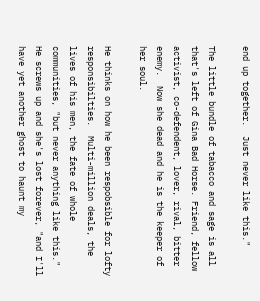end up together.  Just never like this."

The little bundle of tabacco and sage is all that's left of Gina Bad Horse. Friend, fellow activist, co-defendent, lover, rival, bitter enemy.  Now she dead and he is the keeper of her soul.

He thinks on how he been respobsible for lofty responsibilties.  Multi-million deals, the lives of his men, the fate of whole communities, "but never anything like this."  He screws up and she's lost forever, "and I'll have yet another ghost to haunt my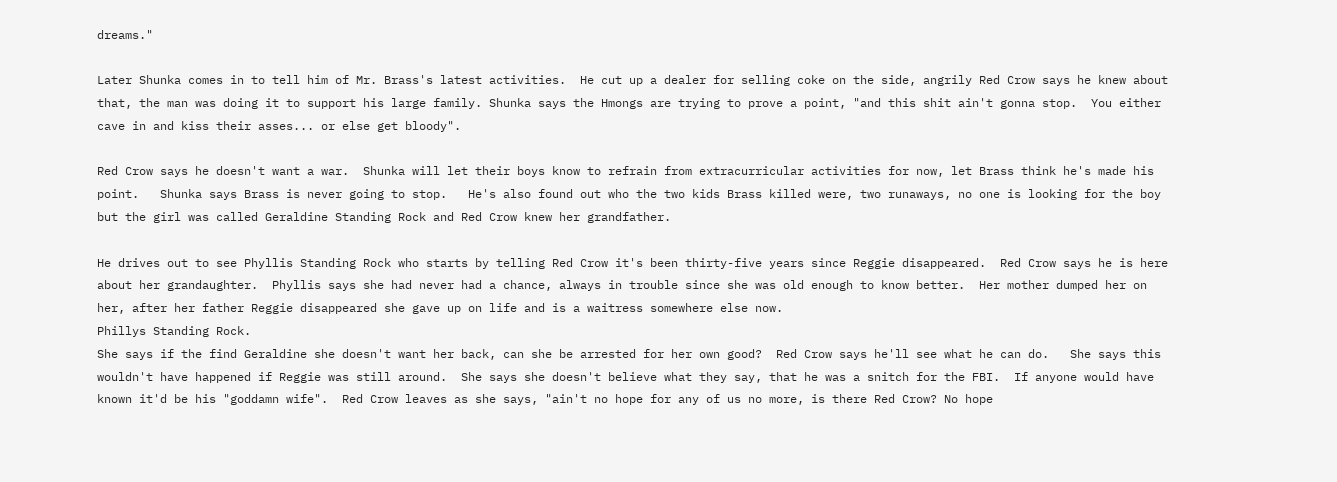dreams."

Later Shunka comes in to tell him of Mr. Brass's latest activities.  He cut up a dealer for selling coke on the side, angrily Red Crow says he knew about that, the man was doing it to support his large family. Shunka says the Hmongs are trying to prove a point, "and this shit ain't gonna stop.  You either cave in and kiss their asses... or else get bloody".

Red Crow says he doesn't want a war.  Shunka will let their boys know to refrain from extracurricular activities for now, let Brass think he's made his point.   Shunka says Brass is never going to stop.   He's also found out who the two kids Brass killed were, two runaways, no one is looking for the boy but the girl was called Geraldine Standing Rock and Red Crow knew her grandfather.

He drives out to see Phyllis Standing Rock who starts by telling Red Crow it's been thirty-five years since Reggie disappeared.  Red Crow says he is here about her grandaughter.  Phyllis says she had never had a chance, always in trouble since she was old enough to know better.  Her mother dumped her on her, after her father Reggie disappeared she gave up on life and is a waitress somewhere else now.
Phillys Standing Rock.
She says if the find Geraldine she doesn't want her back, can she be arrested for her own good?  Red Crow says he'll see what he can do.   She says this wouldn't have happened if Reggie was still around.  She says she doesn't believe what they say, that he was a snitch for the FBI.  If anyone would have known it'd be his "goddamn wife".  Red Crow leaves as she says, "ain't no hope for any of us no more, is there Red Crow? No hope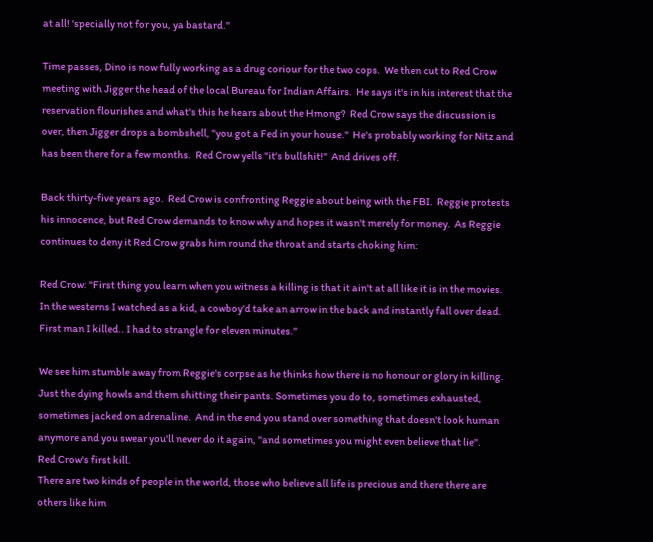at all! 'specially not for you, ya bastard."

Time passes, Dino is now fully working as a drug coriour for the two cops.  We then cut to Red Crow meeting with Jigger the head of the local Bureau for Indian Affairs.  He says it's in his interest that the reservation flourishes and what's this he hears about the Hmong?  Red Crow says the discussion is over, then Jigger drops a bombshell, "you got a Fed in your house."  He's probably working for Nitz and has been there for a few months.  Red Crow yells "it's bullshit!"  And drives off.

Back thirty-five years ago.  Red Crow is confronting Reggie about being with the FBI.  Reggie protests his innocence, but Red Crow demands to know why and hopes it wasn't merely for money.  As Reggie continues to deny it Red Crow grabs him round the throat and starts choking him:

Red Crow: "First thing you learn when you witness a killing is that it ain't at all like it is in the movies.  In the westerns I watched as a kid, a cowboy'd take an arrow in the back and instantly fall over dead.  First man I killed.. I had to strangle for eleven minutes."

We see him stumble away from Reggie's corpse as he thinks how there is no honour or glory in killing. Just the dying howls and them shitting their pants. Sometimes you do to, sometimes exhausted, sometimes jacked on adrenaline.  And in the end you stand over something that doesn't look human anymore and you swear you'll never do it again, "and sometimes you might even believe that lie".
Red Crow's first kill.
There are two kinds of people in the world, those who believe all life is precious and there there are others like him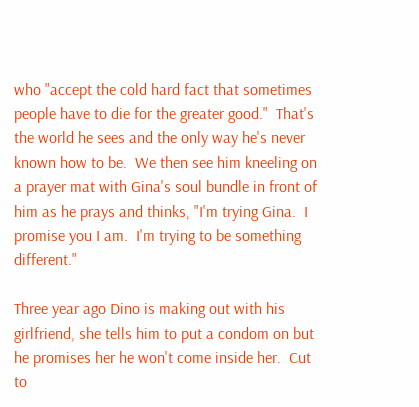who "accept the cold hard fact that sometimes people have to die for the greater good."  That's the world he sees and the only way he's never known how to be.  We then see him kneeling on a prayer mat with Gina's soul bundle in front of him as he prays and thinks, "I'm trying Gina.  I promise you I am.  I'm trying to be something different."

Three year ago Dino is making out with his girlfriend, she tells him to put a condom on but he promises her he won't come inside her.  Cut to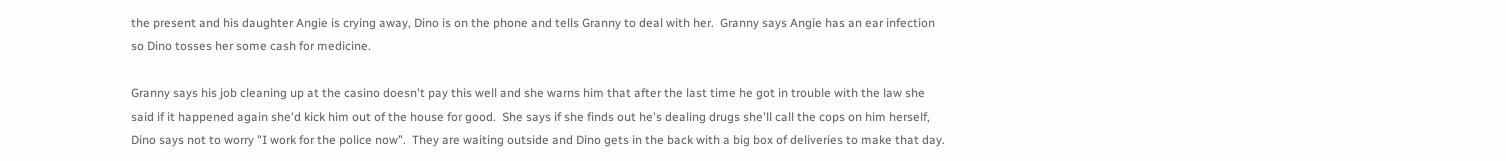the present and his daughter Angie is crying away, Dino is on the phone and tells Granny to deal with her.  Granny says Angie has an ear infection so Dino tosses her some cash for medicine.

Granny says his job cleaning up at the casino doesn't pay this well and she warns him that after the last time he got in trouble with the law she said if it happened again she'd kick him out of the house for good.  She says if she finds out he's dealing drugs she'll call the cops on him herself, Dino says not to worry "I work for the police now".  They are waiting outside and Dino gets in the back with a big box of deliveries to make that day.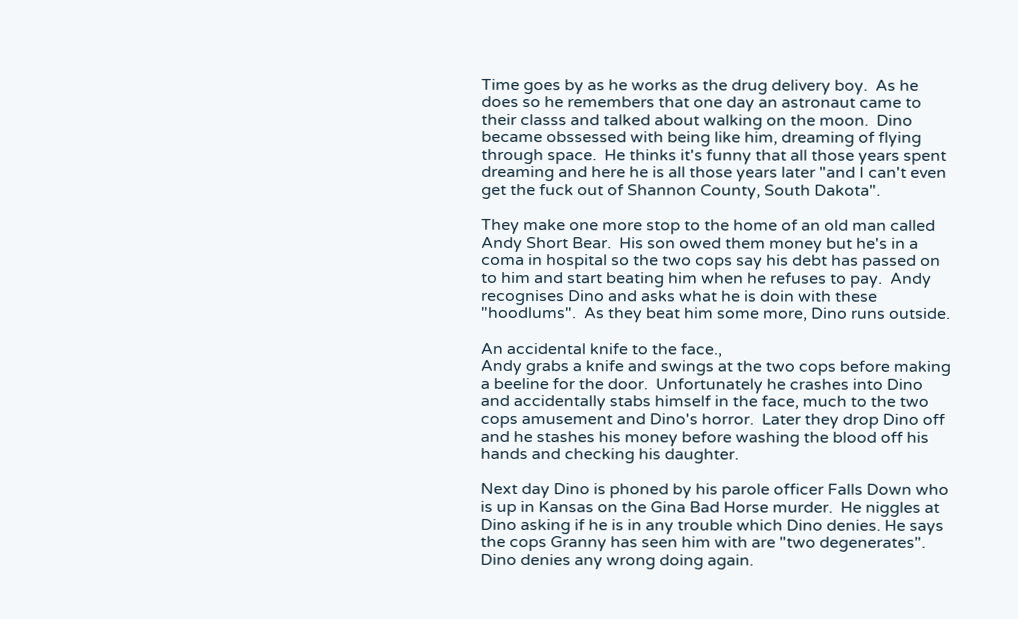Time goes by as he works as the drug delivery boy.  As he does so he remembers that one day an astronaut came to their classs and talked about walking on the moon.  Dino became obssessed with being like him, dreaming of flying through space.  He thinks it's funny that all those years spent dreaming and here he is all those years later "and I can't even get the fuck out of Shannon County, South Dakota".

They make one more stop to the home of an old man called Andy Short Bear.  His son owed them money but he's in a coma in hospital so the two cops say his debt has passed on to him and start beating him when he refuses to pay.  Andy recognises Dino and asks what he is doin with these "hoodlums".  As they beat him some more, Dino runs outside.

An accidental knife to the face.,
Andy grabs a knife and swings at the two cops before making a beeline for the door.  Unfortunately he crashes into Dino and accidentally stabs himself in the face, much to the two cops amusement and Dino's horror.  Later they drop Dino off and he stashes his money before washing the blood off his hands and checking his daughter.

Next day Dino is phoned by his parole officer Falls Down who is up in Kansas on the Gina Bad Horse murder.  He niggles at Dino asking if he is in any trouble which Dino denies. He says the cops Granny has seen him with are "two degenerates".  Dino denies any wrong doing again.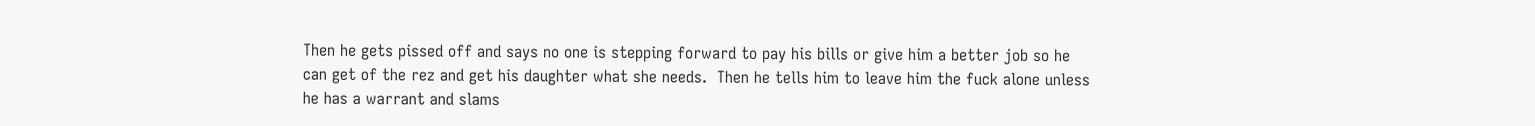Then he gets pissed off and says no one is stepping forward to pay his bills or give him a better job so he can get of the rez and get his daughter what she needs.  Then he tells him to leave him the fuck alone unless he has a warrant and slams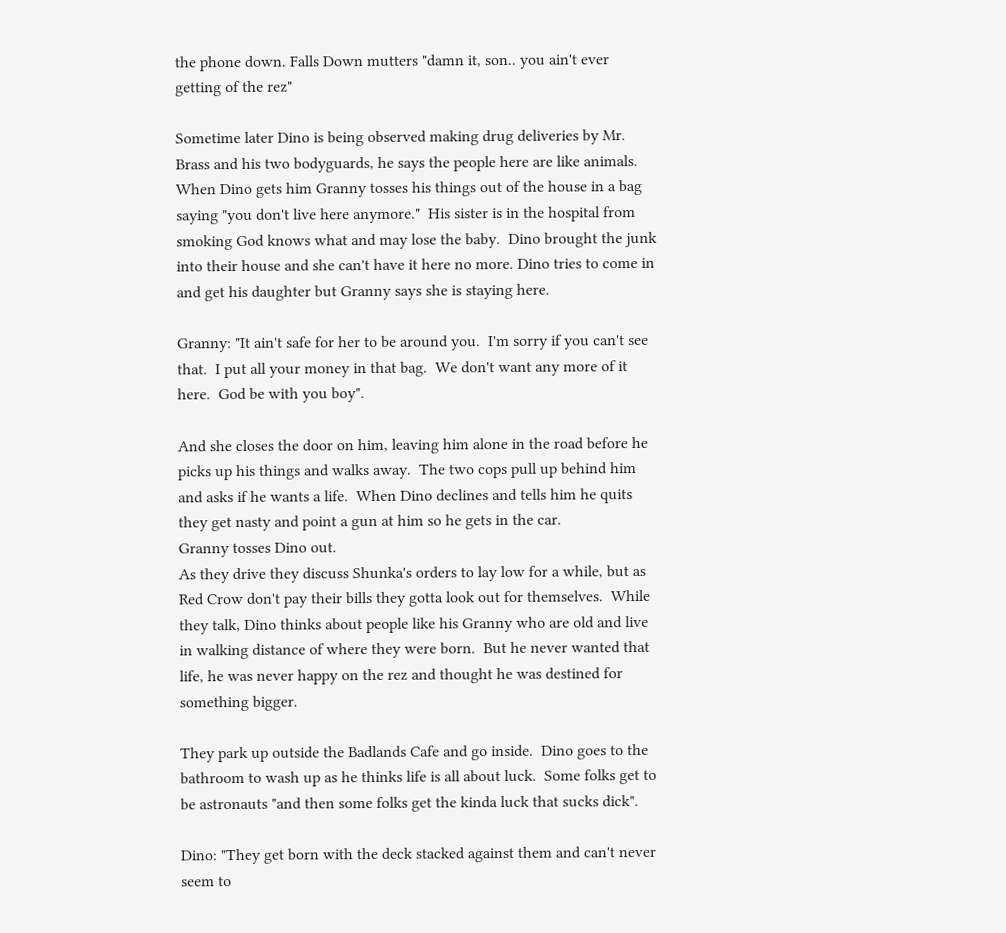the phone down. Falls Down mutters "damn it, son.. you ain't ever getting of the rez"

Sometime later Dino is being observed making drug deliveries by Mr. Brass and his two bodyguards, he says the people here are like animals.  When Dino gets him Granny tosses his things out of the house in a bag saying "you don't live here anymore."  His sister is in the hospital from smoking God knows what and may lose the baby.  Dino brought the junk into their house and she can't have it here no more. Dino tries to come in and get his daughter but Granny says she is staying here.

Granny: "It ain't safe for her to be around you.  I'm sorry if you can't see that.  I put all your money in that bag.  We don't want any more of it here.  God be with you boy".

And she closes the door on him, leaving him alone in the road before he picks up his things and walks away.  The two cops pull up behind him and asks if he wants a life.  When Dino declines and tells him he quits they get nasty and point a gun at him so he gets in the car.
Granny tosses Dino out.
As they drive they discuss Shunka's orders to lay low for a while, but as Red Crow don't pay their bills they gotta look out for themselves.  While they talk, Dino thinks about people like his Granny who are old and live in walking distance of where they were born.  But he never wanted that life, he was never happy on the rez and thought he was destined for something bigger.

They park up outside the Badlands Cafe and go inside.  Dino goes to the bathroom to wash up as he thinks life is all about luck.  Some folks get to be astronauts "and then some folks get the kinda luck that sucks dick".

Dino: "They get born with the deck stacked against them and can't never seem to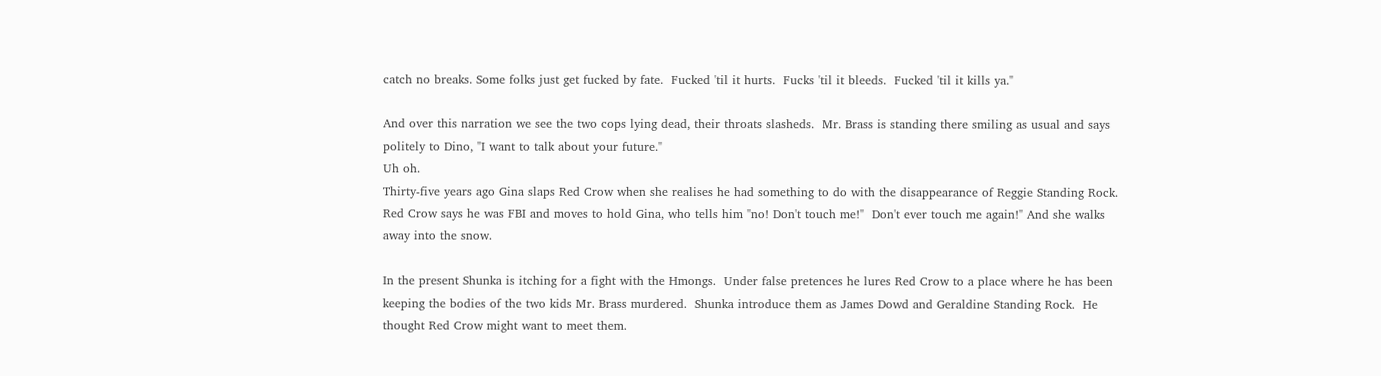catch no breaks. Some folks just get fucked by fate.  Fucked 'til it hurts.  Fucks 'til it bleeds.  Fucked 'til it kills ya."

And over this narration we see the two cops lying dead, their throats slasheds.  Mr. Brass is standing there smiling as usual and says politely to Dino, "I want to talk about your future."
Uh oh.
Thirty-five years ago Gina slaps Red Crow when she realises he had something to do with the disappearance of Reggie Standing Rock.  Red Crow says he was FBI and moves to hold Gina, who tells him "no! Don't touch me!"  Don't ever touch me again!" And she walks away into the snow.

In the present Shunka is itching for a fight with the Hmongs.  Under false pretences he lures Red Crow to a place where he has been keeping the bodies of the two kids Mr. Brass murdered.  Shunka introduce them as James Dowd and Geraldine Standing Rock.  He thought Red Crow might want to meet them.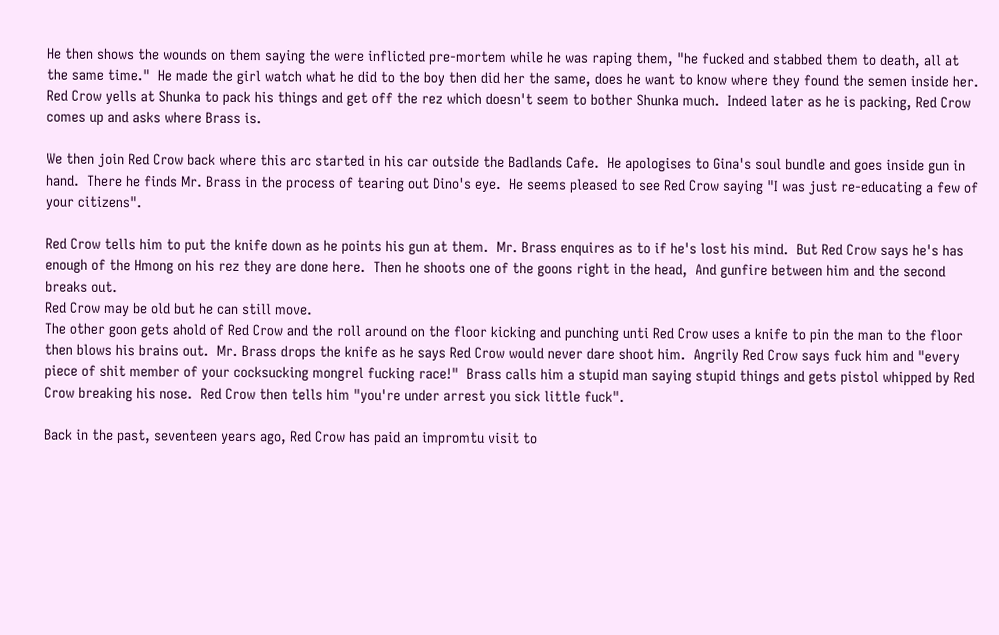He then shows the wounds on them saying the were inflicted pre-mortem while he was raping them, "he fucked and stabbed them to death, all at the same time."  He made the girl watch what he did to the boy then did her the same, does he want to know where they found the semen inside her.  Red Crow yells at Shunka to pack his things and get off the rez which doesn't seem to bother Shunka much.  Indeed later as he is packing, Red Crow comes up and asks where Brass is.

We then join Red Crow back where this arc started in his car outside the Badlands Cafe.  He apologises to Gina's soul bundle and goes inside gun in hand.  There he finds Mr. Brass in the process of tearing out Dino's eye.  He seems pleased to see Red Crow saying "I was just re-educating a few of your citizens".

Red Crow tells him to put the knife down as he points his gun at them.  Mr. Brass enquires as to if he's lost his mind.  But Red Crow says he's has enough of the Hmong on his rez they are done here.  Then he shoots one of the goons right in the head,  And gunfire between him and the second breaks out.
Red Crow may be old but he can still move.
The other goon gets ahold of Red Crow and the roll around on the floor kicking and punching unti Red Crow uses a knife to pin the man to the floor then blows his brains out.  Mr. Brass drops the knife as he says Red Crow would never dare shoot him.  Angrily Red Crow says fuck him and "every piece of shit member of your cocksucking mongrel fucking race!"  Brass calls him a stupid man saying stupid things and gets pistol whipped by Red Crow breaking his nose.  Red Crow then tells him "you're under arrest you sick little fuck".

Back in the past, seventeen years ago, Red Crow has paid an impromtu visit to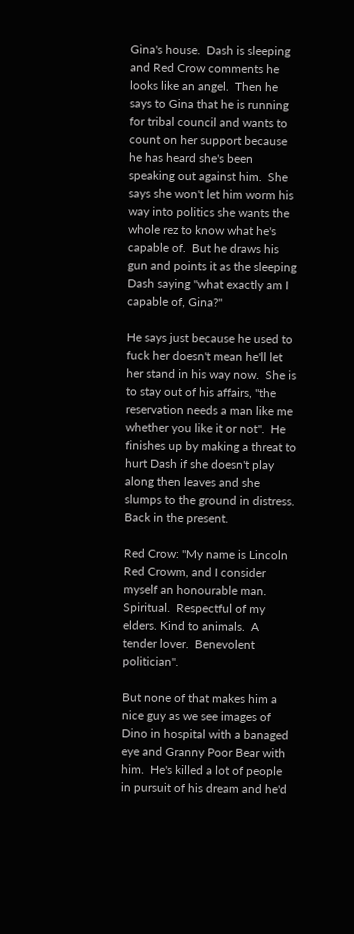Gina's house.  Dash is sleeping and Red Crow comments he looks like an angel.  Then he says to Gina that he is running for tribal council and wants to count on her support because he has heard she's been speaking out against him.  She says she won't let him worm his way into politics she wants the whole rez to know what he's capable of.  But he draws his gun and points it as the sleeping Dash saying "what exactly am I capable of, Gina?"

He says just because he used to fuck her doesn't mean he'll let her stand in his way now.  She is to stay out of his affairs, "the reservation needs a man like me whether you like it or not".  He finishes up by making a threat to hurt Dash if she doesn't play along then leaves and she slumps to the ground in distress. Back in the present.

Red Crow: "My name is Lincoln Red Crowm, and I consider myself an honourable man. Spiritual.  Respectful of my elders. Kind to animals.  A tender lover.  Benevolent politician".

But none of that makes him a nice guy as we see images of Dino in hospital with a banaged eye and Granny Poor Bear with him.  He's killed a lot of people in pursuit of his dream and he'd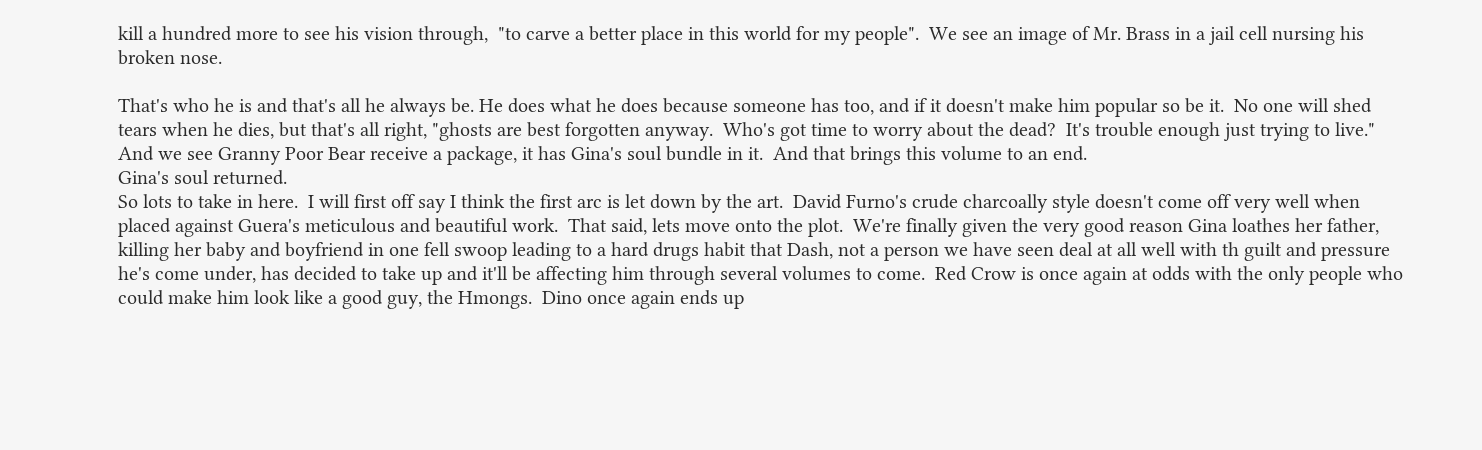kill a hundred more to see his vision through,  "to carve a better place in this world for my people".  We see an image of Mr. Brass in a jail cell nursing his broken nose.

That's who he is and that's all he always be. He does what he does because someone has too, and if it doesn't make him popular so be it.  No one will shed tears when he dies, but that's all right, "ghosts are best forgotten anyway.  Who's got time to worry about the dead?  It's trouble enough just trying to live."  And we see Granny Poor Bear receive a package, it has Gina's soul bundle in it.  And that brings this volume to an end.
Gina's soul returned.
So lots to take in here.  I will first off say I think the first arc is let down by the art.  David Furno's crude charcoally style doesn't come off very well when placed against Guera's meticulous and beautiful work.  That said, lets move onto the plot.  We're finally given the very good reason Gina loathes her father, killing her baby and boyfriend in one fell swoop leading to a hard drugs habit that Dash, not a person we have seen deal at all well with th guilt and pressure he's come under, has decided to take up and it'll be affecting him through several volumes to come.  Red Crow is once again at odds with the only people who could make him look like a good guy, the Hmongs.  Dino once again ends up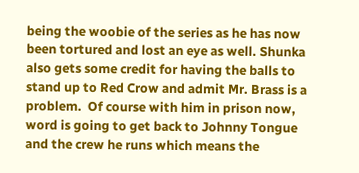being the woobie of the series as he has now been tortured and lost an eye as well. Shunka also gets some credit for having the balls to stand up to Red Crow and admit Mr. Brass is a problem.  Of course with him in prison now, word is going to get back to Johnny Tongue and the crew he runs which means the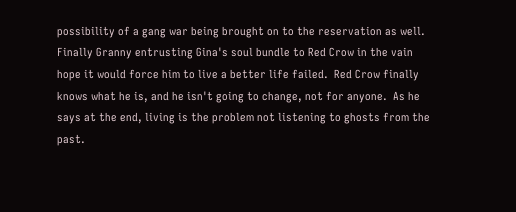possibility of a gang war being brought on to the reservation as well.  Finally Granny entrusting Gina's soul bundle to Red Crow in the vain hope it would force him to live a better life failed.  Red Crow finally knows what he is, and he isn't going to change, not for anyone.  As he says at the end, living is the problem not listening to ghosts from the past.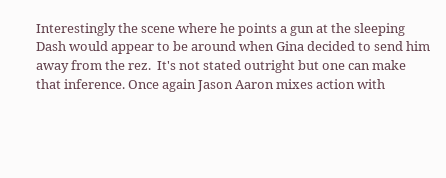Interestingly the scene where he points a gun at the sleeping Dash would appear to be around when Gina decided to send him away from the rez.  It's not stated outright but one can make that inference. Once again Jason Aaron mixes action with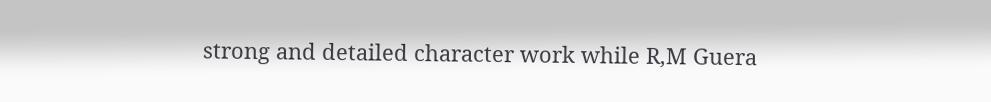strong and detailed character work while R,M Guera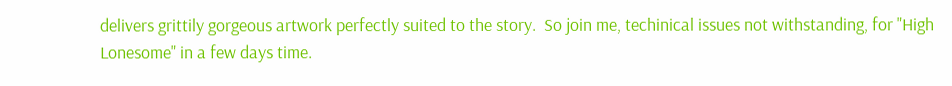delivers grittily gorgeous artwork perfectly suited to the story.  So join me, techinical issues not withstanding, for "High Lonesome" in a few days time.